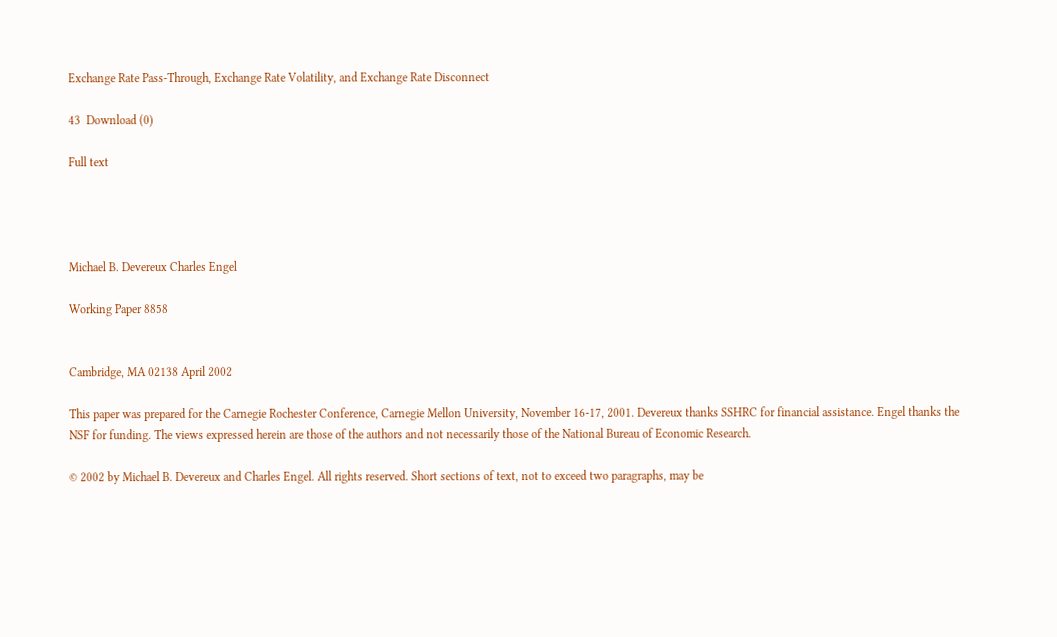Exchange Rate Pass-Through, Exchange Rate Volatility, and Exchange Rate Disconnect

43  Download (0)

Full text




Michael B. Devereux Charles Engel

Working Paper 8858


Cambridge, MA 02138 April 2002

This paper was prepared for the Carnegie Rochester Conference, Carnegie Mellon University, November 16-17, 2001. Devereux thanks SSHRC for financial assistance. Engel thanks the NSF for funding. The views expressed herein are those of the authors and not necessarily those of the National Bureau of Economic Research.

© 2002 by Michael B. Devereux and Charles Engel. All rights reserved. Short sections of text, not to exceed two paragraphs, may be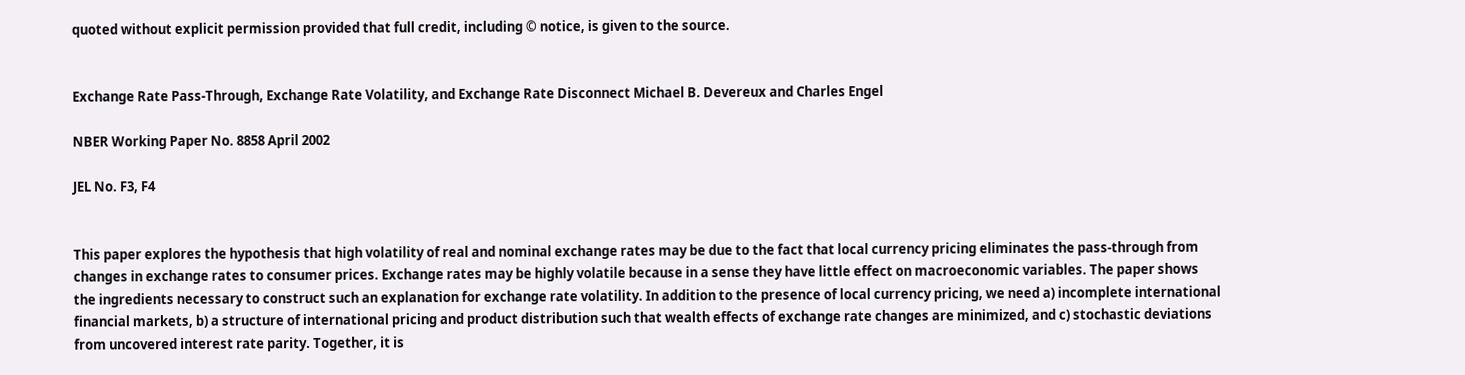quoted without explicit permission provided that full credit, including © notice, is given to the source.


Exchange Rate Pass-Through, Exchange Rate Volatility, and Exchange Rate Disconnect Michael B. Devereux and Charles Engel

NBER Working Paper No. 8858 April 2002

JEL No. F3, F4


This paper explores the hypothesis that high volatility of real and nominal exchange rates may be due to the fact that local currency pricing eliminates the pass-through from changes in exchange rates to consumer prices. Exchange rates may be highly volatile because in a sense they have little effect on macroeconomic variables. The paper shows the ingredients necessary to construct such an explanation for exchange rate volatility. In addition to the presence of local currency pricing, we need a) incomplete international financial markets, b) a structure of international pricing and product distribution such that wealth effects of exchange rate changes are minimized, and c) stochastic deviations from uncovered interest rate parity. Together, it is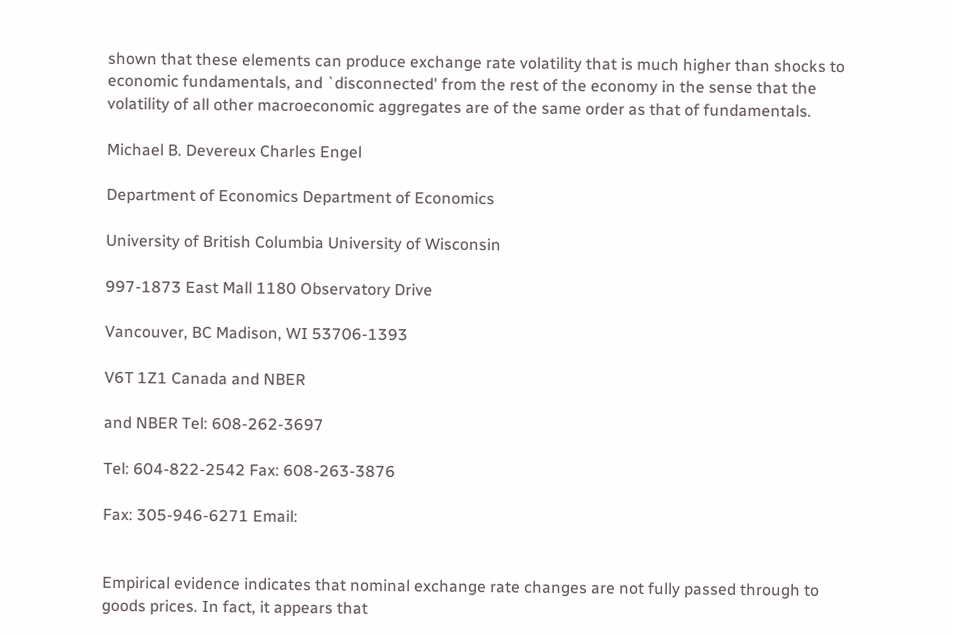shown that these elements can produce exchange rate volatility that is much higher than shocks to economic fundamentals, and `disconnected' from the rest of the economy in the sense that the volatility of all other macroeconomic aggregates are of the same order as that of fundamentals.

Michael B. Devereux Charles Engel

Department of Economics Department of Economics

University of British Columbia University of Wisconsin

997-1873 East Mall 1180 Observatory Drive

Vancouver, BC Madison, WI 53706-1393

V6T 1Z1 Canada and NBER

and NBER Tel: 608-262-3697

Tel: 604-822-2542 Fax: 608-263-3876

Fax: 305-946-6271 Email:


Empirical evidence indicates that nominal exchange rate changes are not fully passed through to goods prices. In fact, it appears that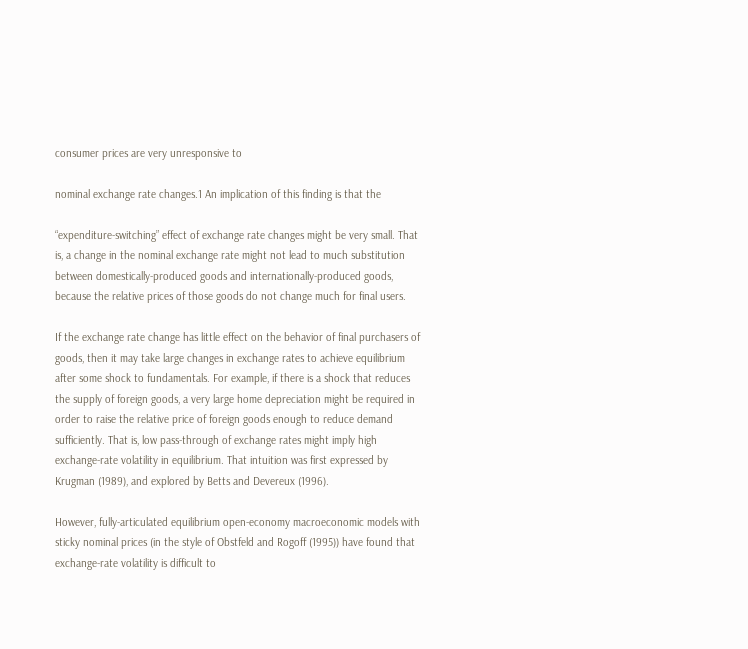consumer prices are very unresponsive to

nominal exchange rate changes.1 An implication of this finding is that the

“expenditure-switching” effect of exchange rate changes might be very small. That is, a change in the nominal exchange rate might not lead to much substitution between domestically-produced goods and internationally-produced goods, because the relative prices of those goods do not change much for final users.

If the exchange rate change has little effect on the behavior of final purchasers of goods, then it may take large changes in exchange rates to achieve equilibrium after some shock to fundamentals. For example, if there is a shock that reduces the supply of foreign goods, a very large home depreciation might be required in order to raise the relative price of foreign goods enough to reduce demand sufficiently. That is, low pass-through of exchange rates might imply high exchange-rate volatility in equilibrium. That intuition was first expressed by Krugman (1989), and explored by Betts and Devereux (1996).

However, fully-articulated equilibrium open-economy macroeconomic models with sticky nominal prices (in the style of Obstfeld and Rogoff (1995)) have found that exchange-rate volatility is difficult to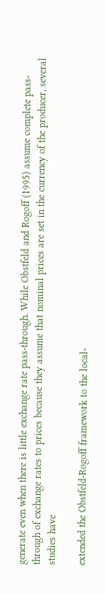generate even when there is little exchange rate pass-through. While Obstfeld and Rogoff (1995) assume complete pass-through of exchange rates to prices because they assume that nominal prices are set in the currency of the producer, several studies have

extended the Obstfeld-Rogoff framework to the local-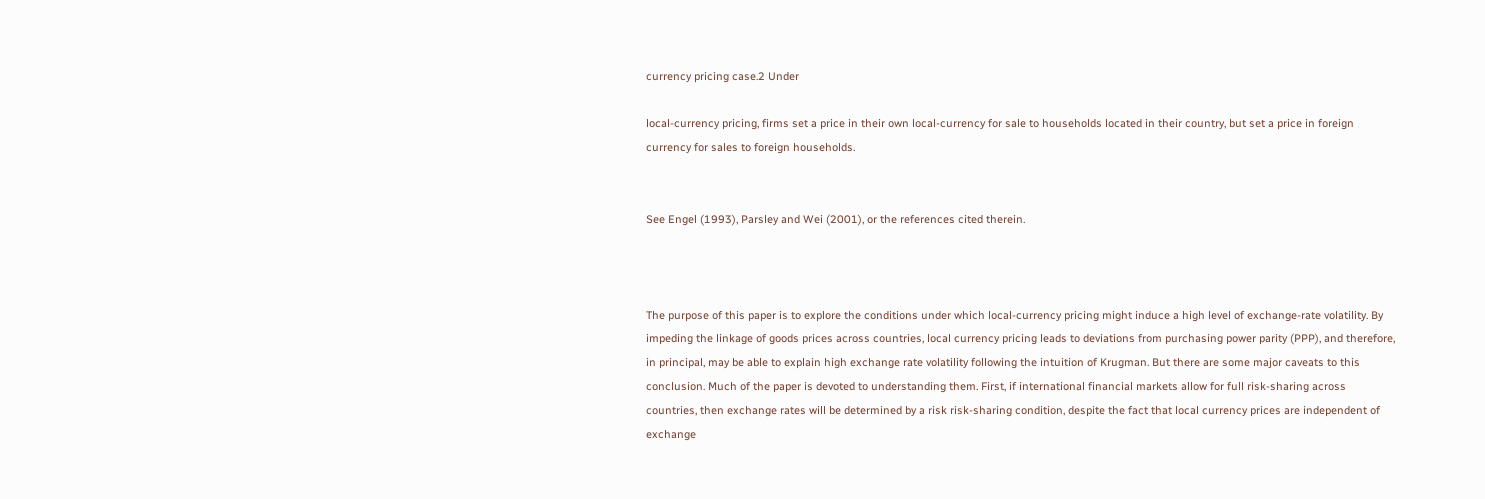currency pricing case.2 Under

local-currency pricing, firms set a price in their own local-currency for sale to households located in their country, but set a price in foreign currency for sales to foreign households.


See Engel (1993), Parsley and Wei (2001), or the references cited therein.



The purpose of this paper is to explore the conditions under which local-currency pricing might induce a high level of exchange-rate volatility. By impeding the linkage of goods prices across countries, local currency pricing leads to deviations from purchasing power parity (PPP), and therefore, in principal, may be able to explain high exchange rate volatility following the intuition of Krugman. But there are some major caveats to this conclusion. Much of the paper is devoted to understanding them. First, if international financial markets allow for full risk-sharing across countries, then exchange rates will be determined by a risk risk-sharing condition, despite the fact that local currency prices are independent of exchange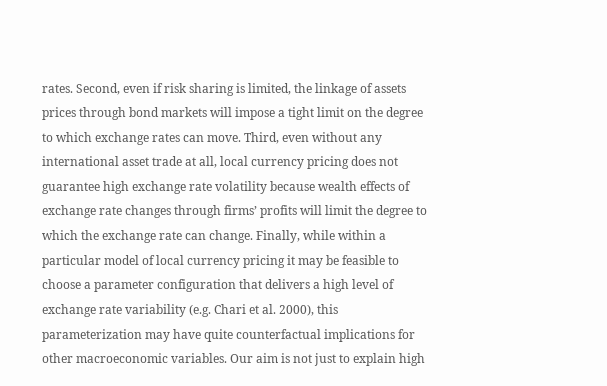rates. Second, even if risk sharing is limited, the linkage of assets prices through bond markets will impose a tight limit on the degree to which exchange rates can move. Third, even without any international asset trade at all, local currency pricing does not guarantee high exchange rate volatility because wealth effects of exchange rate changes through firms’ profits will limit the degree to which the exchange rate can change. Finally, while within a particular model of local currency pricing it may be feasible to choose a parameter configuration that delivers a high level of exchange rate variability (e.g. Chari et al. 2000), this parameterization may have quite counterfactual implications for other macroeconomic variables. Our aim is not just to explain high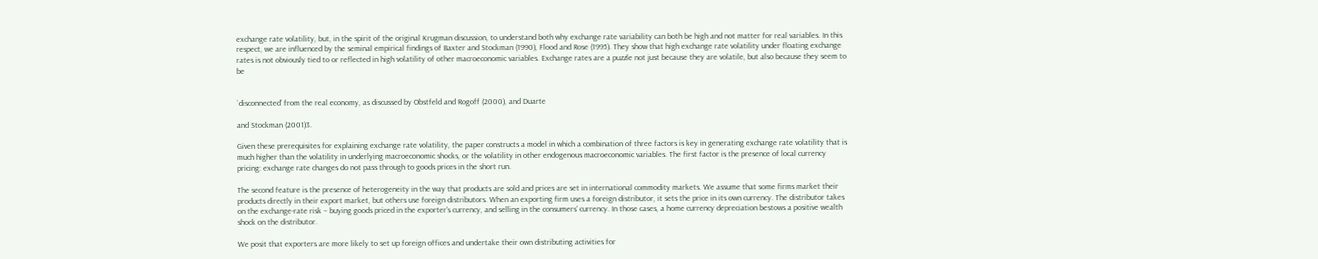exchange rate volatility, but, in the spirit of the original Krugman discussion, to understand both why exchange rate variability can both be high and not matter for real variables. In this respect, we are influenced by the seminal empirical findings of Baxter and Stockman (1990), Flood and Rose (1995). They show that high exchange rate volatility under floating exchange rates is not obviously tied to or reflected in high volatility of other macroeconomic variables. Exchange rates are a puzzle not just because they are volatile, but also because they seem to be


`disconnected’ from the real economy, as discussed by Obstfeld and Rogoff (2000), and Duarte

and Stockman (2001)3.

Given these prerequisites for explaining exchange rate volatility, the paper constructs a model in which a combination of three factors is key in generating exchange rate volatility that is much higher than the volatility in underlying macroeconomic shocks, or the volatility in other endogenous macroeconomic variables. The first factor is the presence of local currency pricing: exchange rate changes do not pass through to goods prices in the short run.

The second feature is the presence of heterogeneity in the way that products are sold and prices are set in international commodity markets. We assume that some firms market their products directly in their export market, but others use foreign distributors. When an exporting firm uses a foreign distributor, it sets the price in its own currency. The distributor takes on the exchange-rate risk – buying goods priced in the exporter’s currency, and selling in the consumers’ currency. In those cases, a home currency depreciation bestows a positive wealth shock on the distributor.

We posit that exporters are more likely to set up foreign offices and undertake their own distributing activities for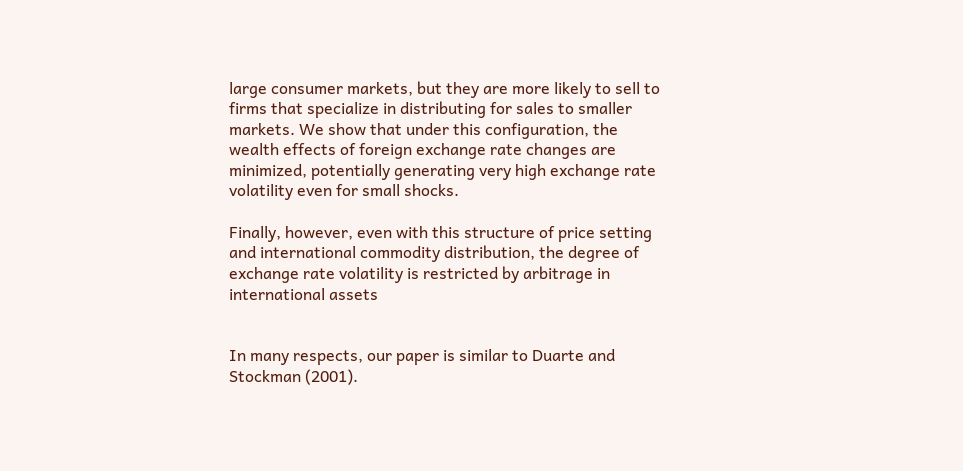large consumer markets, but they are more likely to sell to firms that specialize in distributing for sales to smaller markets. We show that under this configuration, the wealth effects of foreign exchange rate changes are minimized, potentially generating very high exchange rate volatility even for small shocks.

Finally, however, even with this structure of price setting and international commodity distribution, the degree of exchange rate volatility is restricted by arbitrage in international assets


In many respects, our paper is similar to Duarte and Stockman (2001).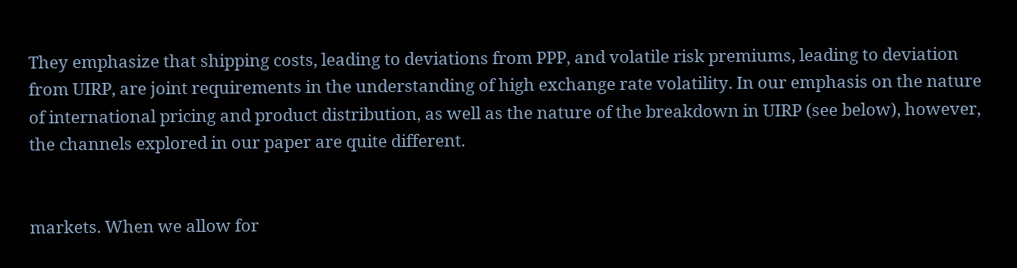They emphasize that shipping costs, leading to deviations from PPP, and volatile risk premiums, leading to deviation from UIRP, are joint requirements in the understanding of high exchange rate volatility. In our emphasis on the nature of international pricing and product distribution, as well as the nature of the breakdown in UIRP (see below), however, the channels explored in our paper are quite different.


markets. When we allow for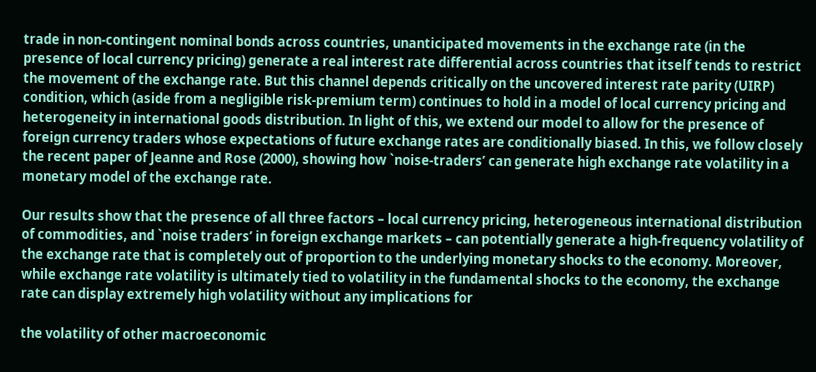trade in non-contingent nominal bonds across countries, unanticipated movements in the exchange rate (in the presence of local currency pricing) generate a real interest rate differential across countries that itself tends to restrict the movement of the exchange rate. But this channel depends critically on the uncovered interest rate parity (UIRP) condition, which (aside from a negligible risk-premium term) continues to hold in a model of local currency pricing and heterogeneity in international goods distribution. In light of this, we extend our model to allow for the presence of foreign currency traders whose expectations of future exchange rates are conditionally biased. In this, we follow closely the recent paper of Jeanne and Rose (2000), showing how `noise-traders’ can generate high exchange rate volatility in a monetary model of the exchange rate.

Our results show that the presence of all three factors – local currency pricing, heterogeneous international distribution of commodities, and `noise traders’ in foreign exchange markets – can potentially generate a high-frequency volatility of the exchange rate that is completely out of proportion to the underlying monetary shocks to the economy. Moreover, while exchange rate volatility is ultimately tied to volatility in the fundamental shocks to the economy, the exchange rate can display extremely high volatility without any implications for

the volatility of other macroeconomic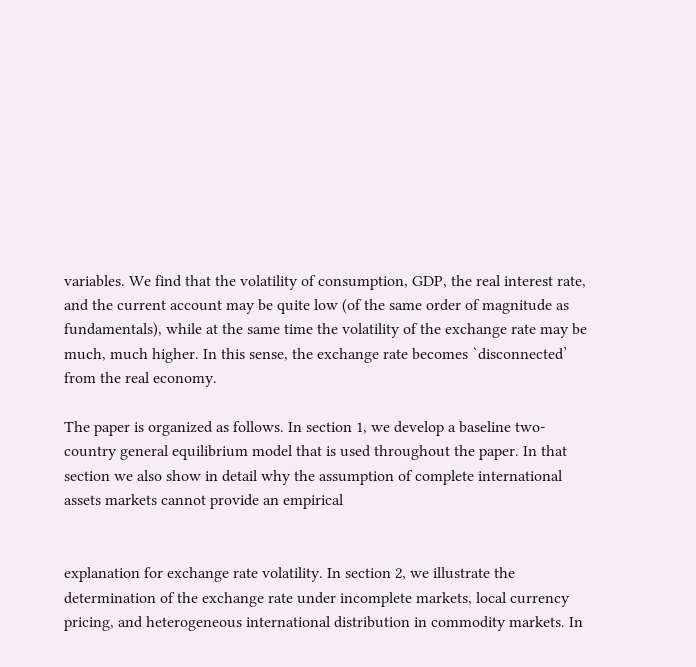variables. We find that the volatility of consumption, GDP, the real interest rate, and the current account may be quite low (of the same order of magnitude as fundamentals), while at the same time the volatility of the exchange rate may be much, much higher. In this sense, the exchange rate becomes `disconnected’ from the real economy.

The paper is organized as follows. In section 1, we develop a baseline two-country general equilibrium model that is used throughout the paper. In that section we also show in detail why the assumption of complete international assets markets cannot provide an empirical


explanation for exchange rate volatility. In section 2, we illustrate the determination of the exchange rate under incomplete markets, local currency pricing, and heterogeneous international distribution in commodity markets. In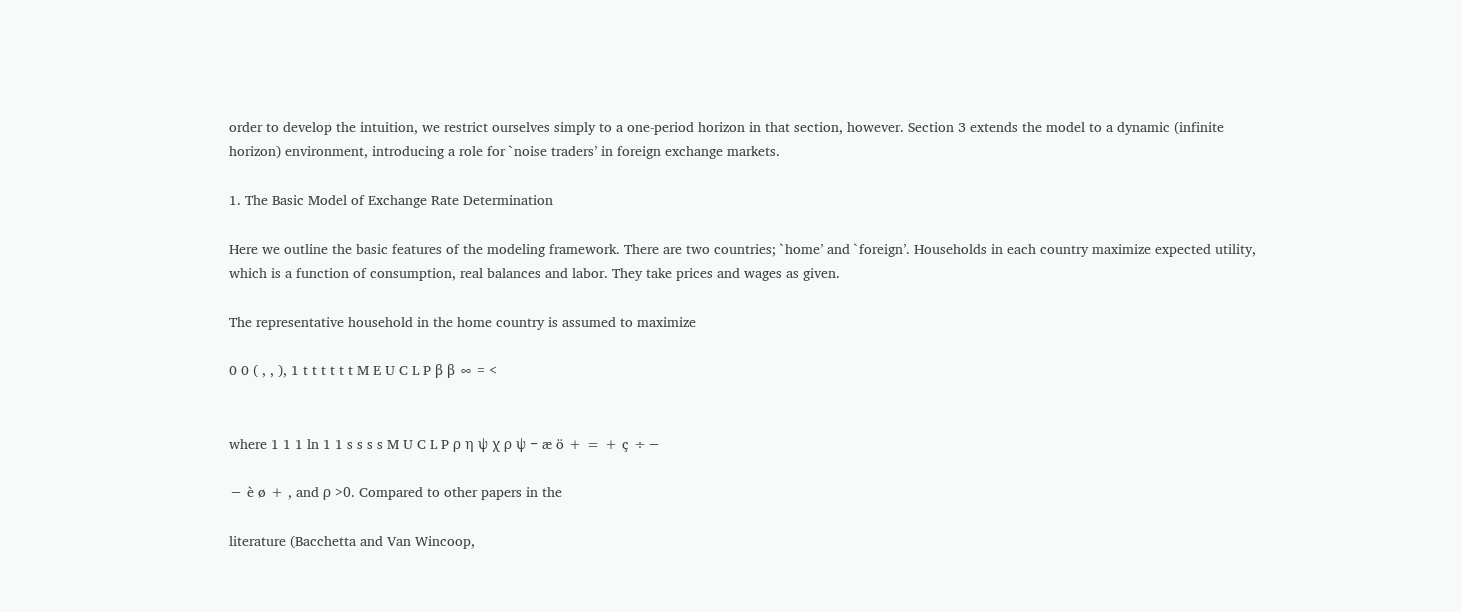order to develop the intuition, we restrict ourselves simply to a one-period horizon in that section, however. Section 3 extends the model to a dynamic (infinite horizon) environment, introducing a role for `noise traders’ in foreign exchange markets.

1. The Basic Model of Exchange Rate Determination

Here we outline the basic features of the modeling framework. There are two countries; `home’ and `foreign’. Households in each country maximize expected utility, which is a function of consumption, real balances and labor. They take prices and wages as given.

The representative household in the home country is assumed to maximize

0 0 ( , , ), 1 t t t t t t M E U C L P β β ∞ = <


where 1 1 1 ln 1 1 s s s s M U C L P ρ η ψ χ ρ ψ − æ ö + = + ç ÷−

− è ø + , and ρ >0. Compared to other papers in the

literature (Bacchetta and Van Wincoop,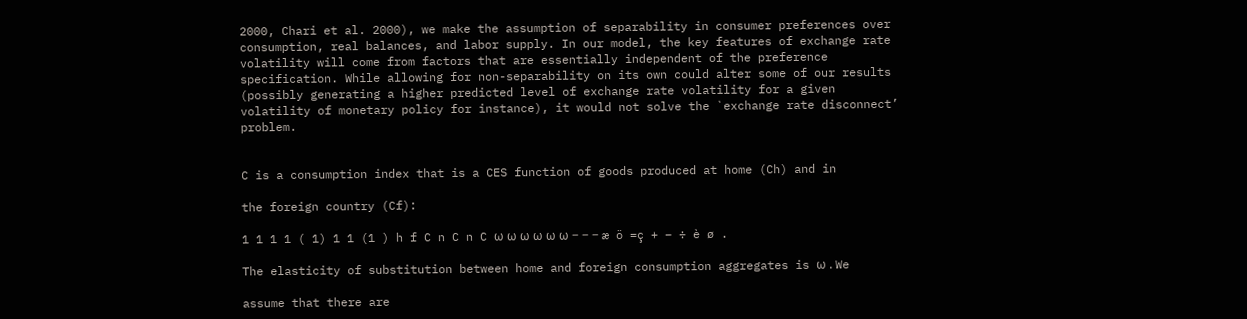2000, Chari et al. 2000), we make the assumption of separability in consumer preferences over consumption, real balances, and labor supply. In our model, the key features of exchange rate volatility will come from factors that are essentially independent of the preference specification. While allowing for non-separability on its own could alter some of our results (possibly generating a higher predicted level of exchange rate volatility for a given volatility of monetary policy for instance), it would not solve the `exchange rate disconnect’ problem.


C is a consumption index that is a CES function of goods produced at home (Ch) and in

the foreign country (Cf):

1 1 1 1 ( 1) 1 1 (1 ) h f C n C n C ω ω ω ω ω ω − − − æ ö =ç + − ÷ è ø .

The elasticity of substitution between home and foreign consumption aggregates is ω . We

assume that there are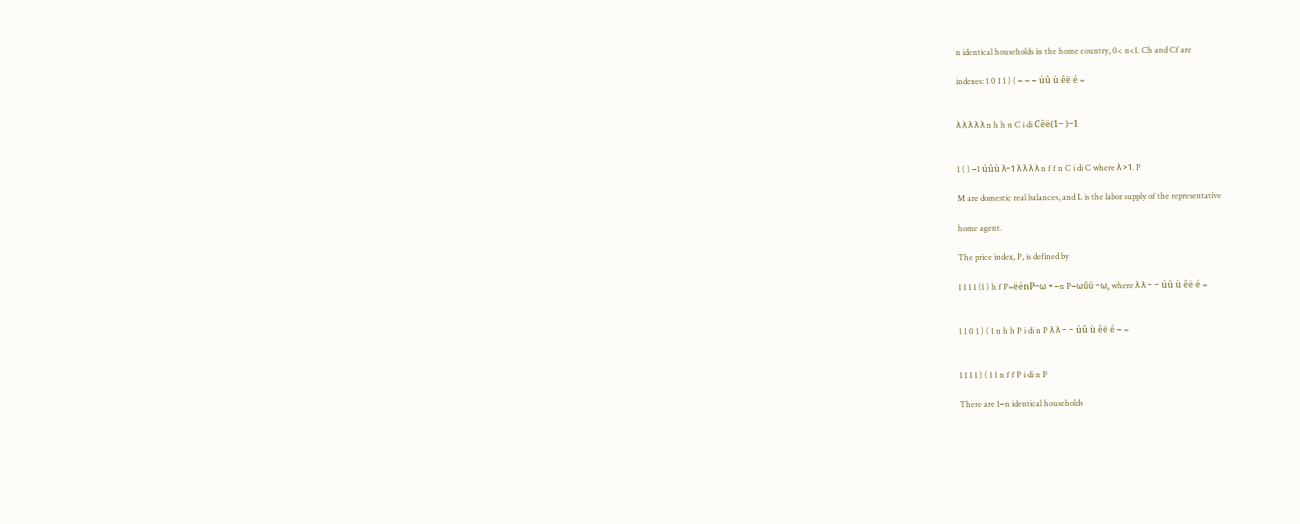n identical households in the home country, 0< n<1. Ch and Cf are

indexes: 1 0 1 1 ) ( − − − úû ù êë é =


λ λ λ λ λ n h h n C i di Cêë(1− )−1


1 ( ) −1 úûù λ−1 λ λ λ λ n f f n C i di C where λ >1. P

M are domestic real balances, and L is the labor supply of the representative

home agent.

The price index, P, is defined by

1 1 1 1 (1 ) h f P=ëénP−ω + −n P−ωûù −ω, where λ λ − − úû ù êë é =


1 1 0 1 ) ( 1 n h h P i di n P λ λ − − úû ù êë é − =


1 1 1 1 ) ( 1 1 n f f P i di n P

There are 1−n identical households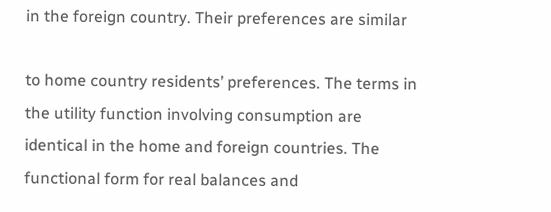in the foreign country. Their preferences are similar

to home country residents’ preferences. The terms in the utility function involving consumption are identical in the home and foreign countries. The functional form for real balances and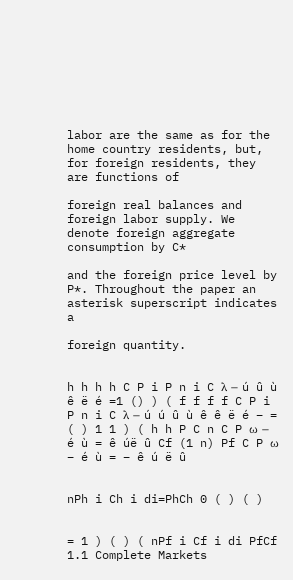labor are the same as for the home country residents, but, for foreign residents, they are functions of

foreign real balances and foreign labor supply. We denote foreign aggregate consumption by C*

and the foreign price level by P*. Throughout the paper an asterisk superscript indicates a

foreign quantity.


h h h h C P i P n i C λ − ú û ù ê ë é =1 () ) ( f f f f C P i P n i C λ − ú ú û ù ê ê ë é − = ( ) 1 1 ) ( h h P C n C P ω − é ù = ê úë û Cf (1 n) Pf C P ω − é ù = − ê ú ë û


nPh i Ch i di=PhCh 0 ( ) ( )


= 1 ) ( ) ( nPf i Cf i di PfCf 1.1 Complete Markets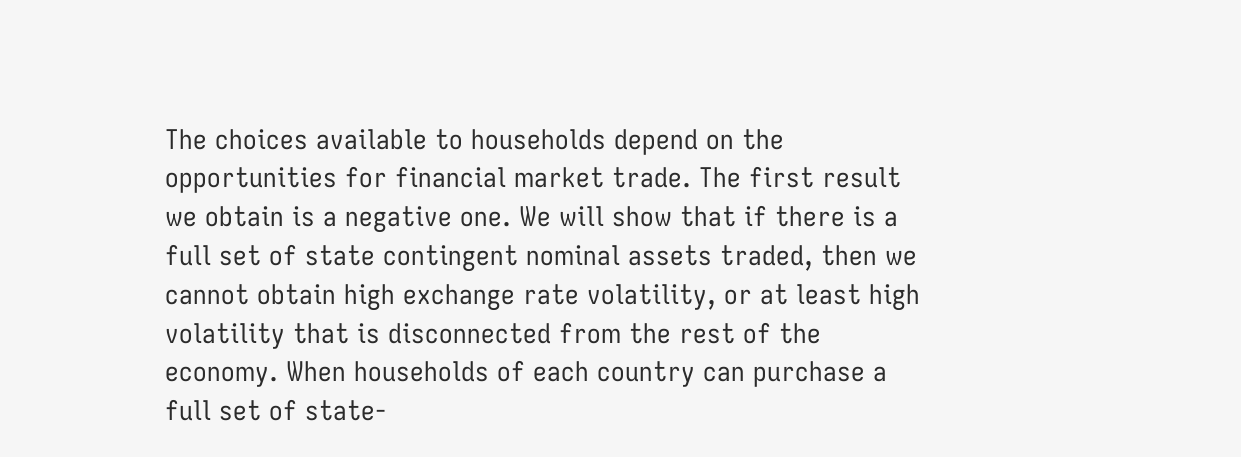The choices available to households depend on the opportunities for financial market trade. The first result we obtain is a negative one. We will show that if there is a full set of state contingent nominal assets traded, then we cannot obtain high exchange rate volatility, or at least high volatility that is disconnected from the rest of the economy. When households of each country can purchase a full set of state-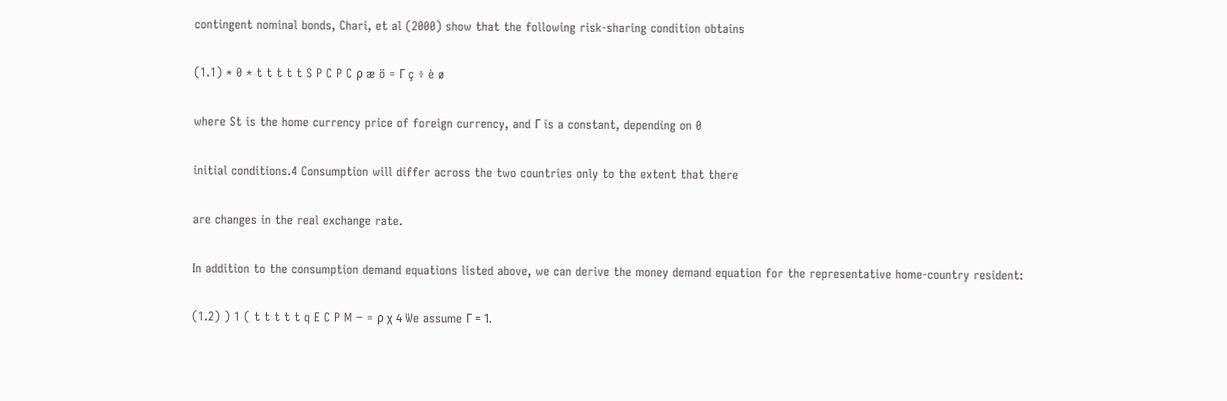contingent nominal bonds, Chari, et al (2000) show that the following risk-sharing condition obtains

(1.1) * 0 * t t t t t S P C P C ρ æ ö = Γ ç ÷ è ø

where St is the home currency price of foreign currency, and Γ is a constant, depending on 0

initial conditions.4 Consumption will differ across the two countries only to the extent that there

are changes in the real exchange rate.

In addition to the consumption demand equations listed above, we can derive the money demand equation for the representative home-country resident:

(1.2) ) 1 ( t t t t t q E C P M − = ρ χ 4 We assume Γ = 1.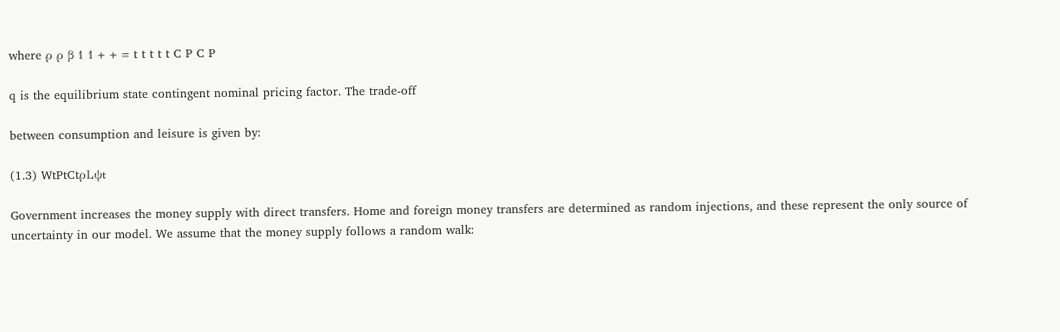where ρ ρ β 1 1 + + = t t t t t C P C P

q is the equilibrium state contingent nominal pricing factor. The trade-off

between consumption and leisure is given by:

(1.3) WtPtCtρLψt

Government increases the money supply with direct transfers. Home and foreign money transfers are determined as random injections, and these represent the only source of uncertainty in our model. We assume that the money supply follows a random walk: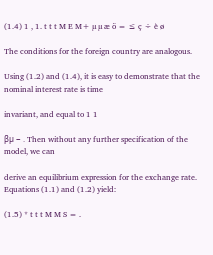(1.4) 1 , 1. t t t M E M+ µ µ æ ö = ≤ ç ÷ è ø

The conditions for the foreign country are analogous.

Using (1.2) and (1.4), it is easy to demonstrate that the nominal interest rate is time

invariant, and equal to 1 1

βµ − . Then without any further specification of the model, we can

derive an equilibrium expression for the exchange rate. Equations (1.1) and (1.2) yield:

(1.5) * t t t M M S = .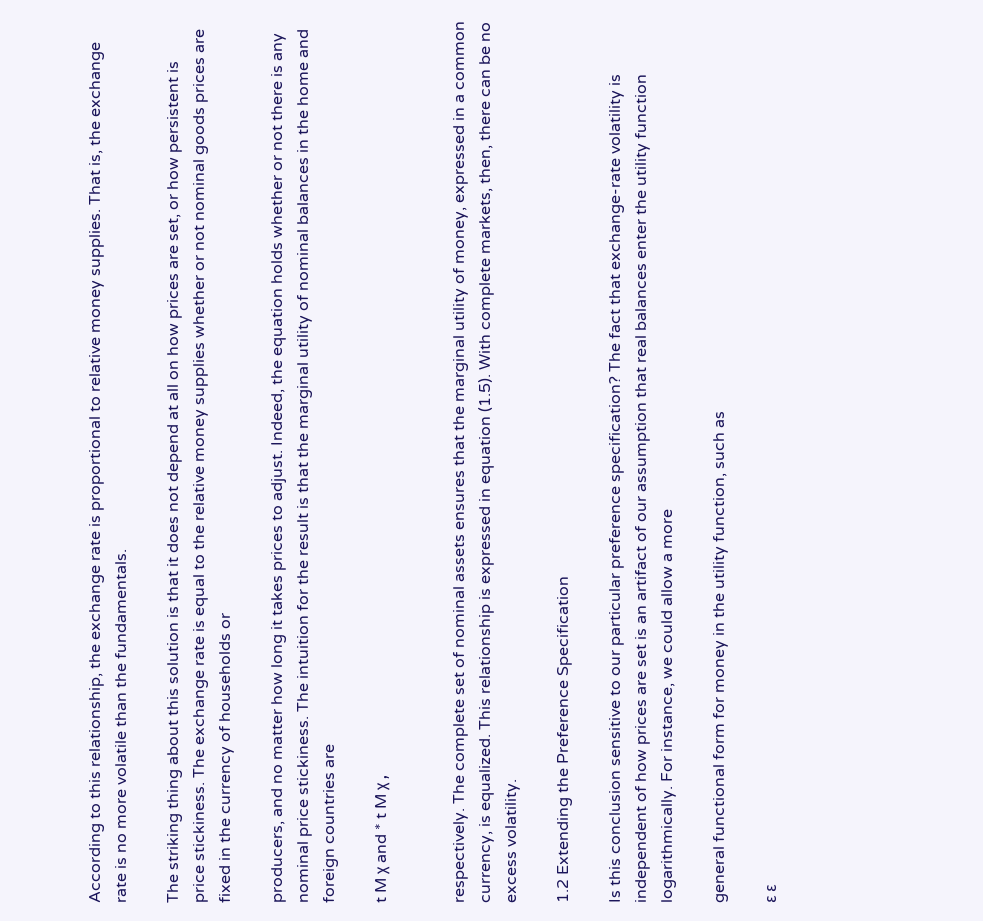According to this relationship, the exchange rate is proportional to relative money supplies. That is, the exchange rate is no more volatile than the fundamentals.

The striking thing about this solution is that it does not depend at all on how prices are set, or how persistent is price stickiness. The exchange rate is equal to the relative money supplies whether or not nominal goods prices are fixed in the currency of households or

producers, and no matter how long it takes prices to adjust. Indeed, the equation holds whether or not there is any nominal price stickiness. The intuition for the result is that the marginal utility of nominal balances in the home and foreign countries are

t M χ and * t M χ ,


respectively. The complete set of nominal assets ensures that the marginal utility of money, expressed in a common currency, is equalized. This relationship is expressed in equation (1.5). With complete markets, then, there can be no excess volatility.

1.2 Extending the Preference Specification

Is this conclusion sensitive to our particular preference specification? The fact that exchange-rate volatility is independent of how prices are set is an artifact of our assumption that real balances enter the utility function logarithmically. For instance, we could allow a more

general functional form for money in the utility function, such as

ε ε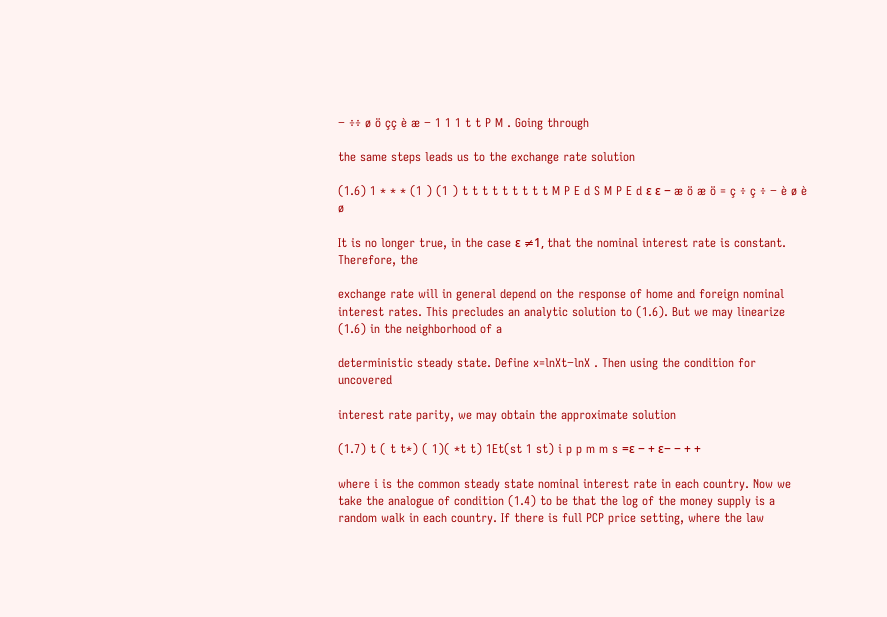− ÷÷ ø ö çç è æ − 1 1 1 t t P M . Going through

the same steps leads us to the exchange rate solution

(1.6) 1 * * * (1 ) (1 ) t t t t t t t t t M P E d S M P E d ε ε − æ ö æ ö = ç ÷ ç ÷ − è ø è ø

It is no longer true, in the case ε ≠1, that the nominal interest rate is constant. Therefore, the

exchange rate will in general depend on the response of home and foreign nominal interest rates. This precludes an analytic solution to (1.6). But we may linearize (1.6) in the neighborhood of a

deterministic steady state. Define x=lnXt−lnX . Then using the condition for uncovered

interest rate parity, we may obtain the approximate solution

(1.7) t ( t t*) ( 1)( *t t) 1Et(st 1 st) i p p m m s =ε − + ε− − + +

where i is the common steady state nominal interest rate in each country. Now we take the analogue of condition (1.4) to be that the log of the money supply is a random walk in each country. If there is full PCP price setting, where the law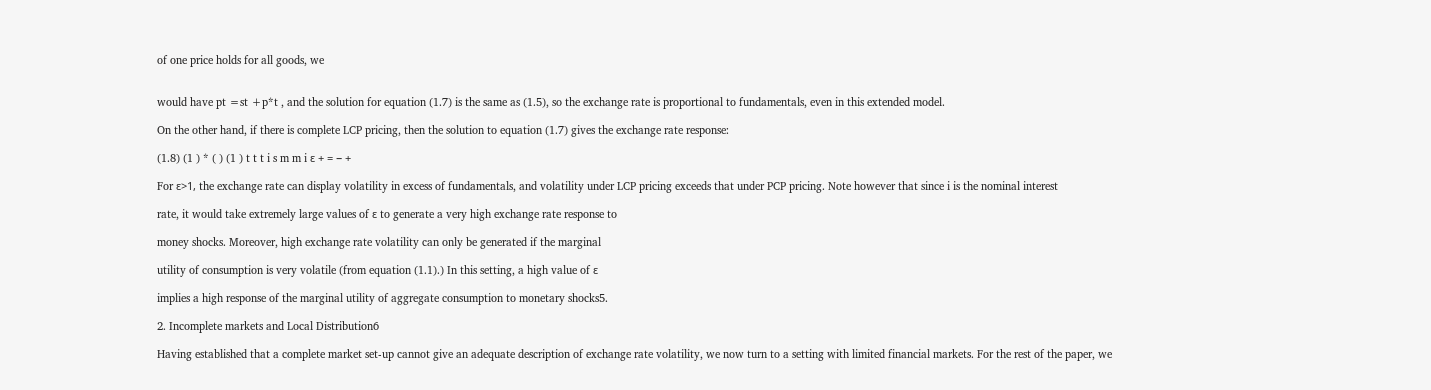of one price holds for all goods, we


would have pt =st +p*t , and the solution for equation (1.7) is the same as (1.5), so the exchange rate is proportional to fundamentals, even in this extended model.

On the other hand, if there is complete LCP pricing, then the solution to equation (1.7) gives the exchange rate response:

(1.8) (1 ) * ( ) (1 ) t t t i s m m i ε + = − +

For ε>1, the exchange rate can display volatility in excess of fundamentals, and volatility under LCP pricing exceeds that under PCP pricing. Note however that since i is the nominal interest

rate, it would take extremely large values of ε to generate a very high exchange rate response to

money shocks. Moreover, high exchange rate volatility can only be generated if the marginal

utility of consumption is very volatile (from equation (1.1).) In this setting, a high value of ε

implies a high response of the marginal utility of aggregate consumption to monetary shocks5.

2. Incomplete markets and Local Distribution6

Having established that a complete market set-up cannot give an adequate description of exchange rate volatility, we now turn to a setting with limited financial markets. For the rest of the paper, we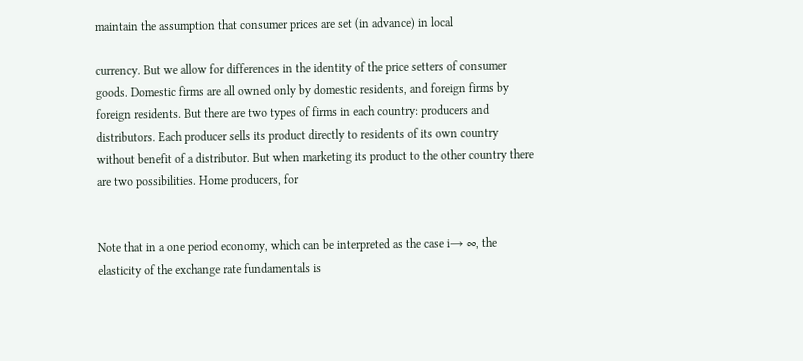maintain the assumption that consumer prices are set (in advance) in local

currency. But we allow for differences in the identity of the price setters of consumer goods. Domestic firms are all owned only by domestic residents, and foreign firms by foreign residents. But there are two types of firms in each country: producers and distributors. Each producer sells its product directly to residents of its own country without benefit of a distributor. But when marketing its product to the other country there are two possibilities. Home producers, for


Note that in a one period economy, which can be interpreted as the case i→ ∞, the elasticity of the exchange rate fundamentals is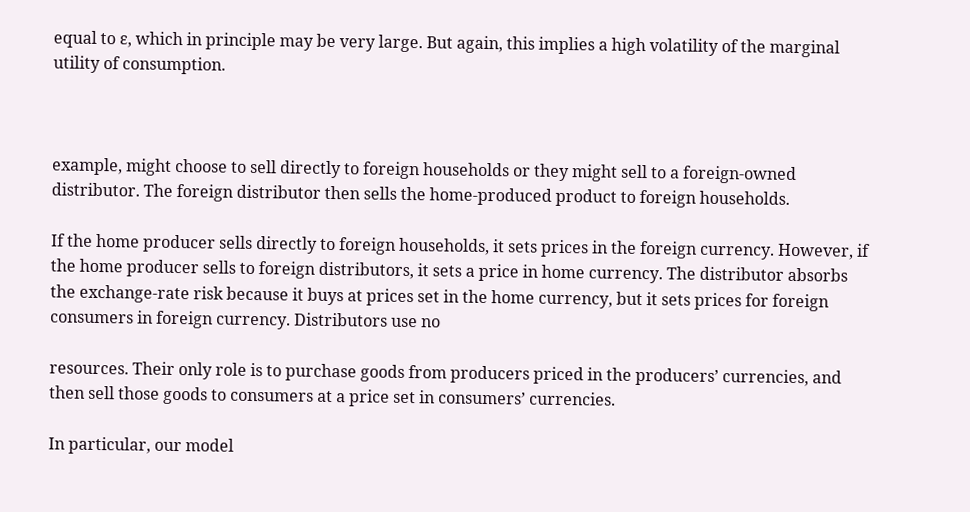equal to ε, which in principle may be very large. But again, this implies a high volatility of the marginal utility of consumption.



example, might choose to sell directly to foreign households or they might sell to a foreign-owned distributor. The foreign distributor then sells the home-produced product to foreign households.

If the home producer sells directly to foreign households, it sets prices in the foreign currency. However, if the home producer sells to foreign distributors, it sets a price in home currency. The distributor absorbs the exchange-rate risk because it buys at prices set in the home currency, but it sets prices for foreign consumers in foreign currency. Distributors use no

resources. Their only role is to purchase goods from producers priced in the producers’ currencies, and then sell those goods to consumers at a price set in consumers’ currencies.

In particular, our model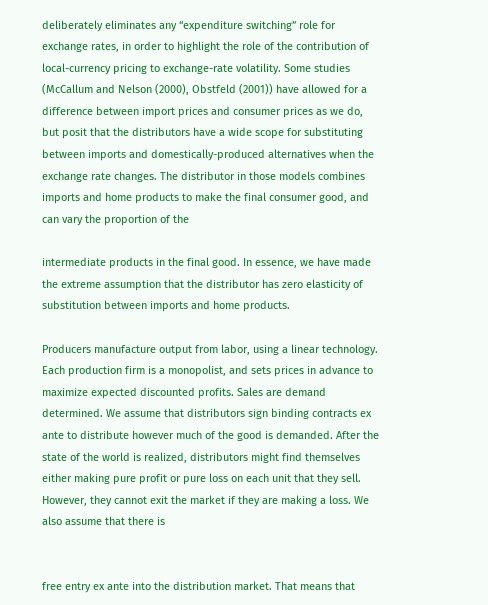deliberately eliminates any “expenditure switching” role for exchange rates, in order to highlight the role of the contribution of local-currency pricing to exchange-rate volatility. Some studies (McCallum and Nelson (2000), Obstfeld (2001)) have allowed for a difference between import prices and consumer prices as we do, but posit that the distributors have a wide scope for substituting between imports and domestically-produced alternatives when the exchange rate changes. The distributor in those models combines imports and home products to make the final consumer good, and can vary the proportion of the

intermediate products in the final good. In essence, we have made the extreme assumption that the distributor has zero elasticity of substitution between imports and home products.

Producers manufacture output from labor, using a linear technology. Each production firm is a monopolist, and sets prices in advance to maximize expected discounted profits. Sales are demand determined. We assume that distributors sign binding contracts ex ante to distribute however much of the good is demanded. After the state of the world is realized, distributors might find themselves either making pure profit or pure loss on each unit that they sell. However, they cannot exit the market if they are making a loss. We also assume that there is


free entry ex ante into the distribution market. That means that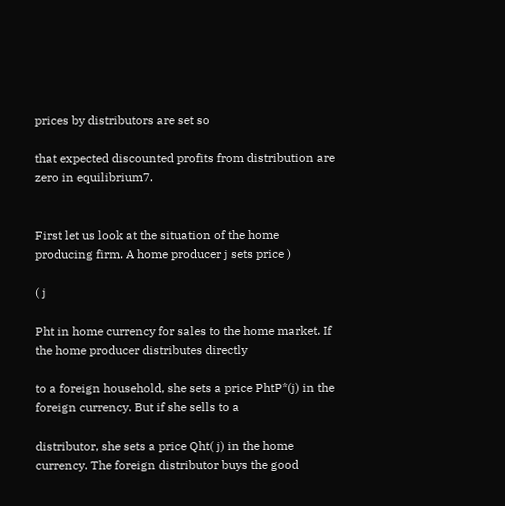prices by distributors are set so

that expected discounted profits from distribution are zero in equilibrium7.


First let us look at the situation of the home producing firm. A home producer j sets price )

( j

Pht in home currency for sales to the home market. If the home producer distributes directly

to a foreign household, she sets a price PhtP*(j) in the foreign currency. But if she sells to a

distributor, she sets a price Qht( j) in the home currency. The foreign distributor buys the good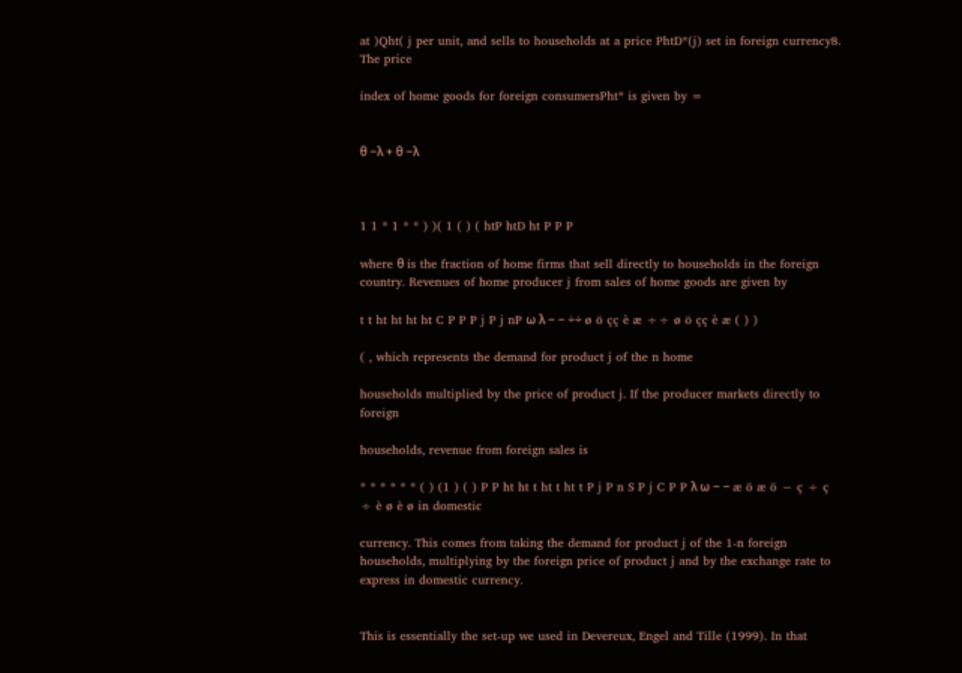at )Qht( j per unit, and sells to households at a price PhtD*(j) set in foreign currency8. The price

index of home goods for foreign consumersPht* is given by =


θ −λ + θ −λ



1 1 * 1 * * ) )( 1 ( ) ( htP htD ht P P P

where θ is the fraction of home firms that sell directly to households in the foreign country. Revenues of home producer j from sales of home goods are given by

t t ht ht ht ht C P P P j P j nP ω λ − − ÷÷ ø ö çç è æ ÷÷ ø ö çç è æ ( ) )

( , which represents the demand for product j of the n home

households multiplied by the price of product j. If the producer markets directly to foreign

households, revenue from foreign sales is

* * * * * * ( ) (1 ) ( ) P P ht ht t ht t ht t P j P n S P j C P P λ ω − − æ ö æ ö − ç ÷ ç ÷ è ø è ø in domestic

currency. This comes from taking the demand for product j of the 1-n foreign households, multiplying by the foreign price of product j and by the exchange rate to express in domestic currency.


This is essentially the set-up we used in Devereux, Engel and Tille (1999). In that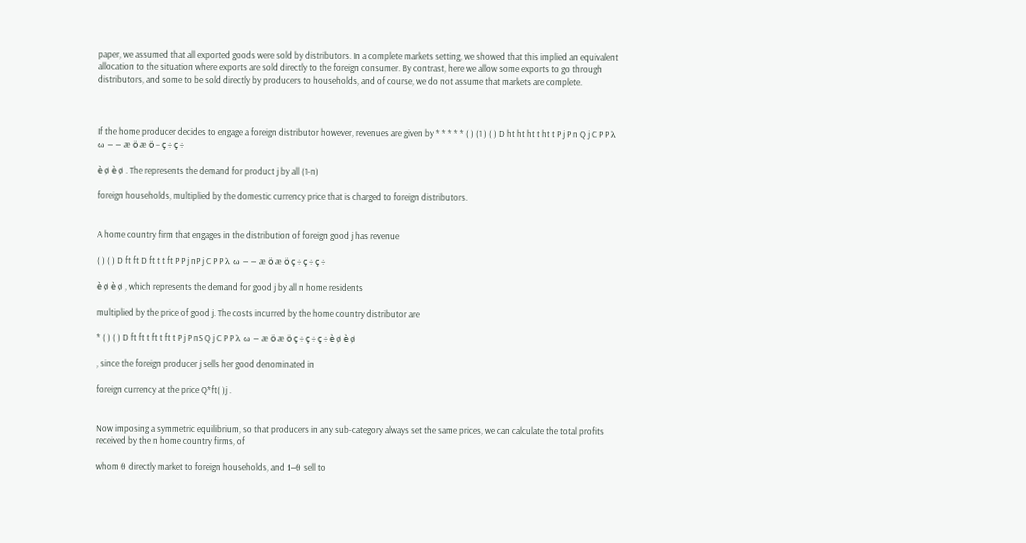paper, we assumed that all exported goods were sold by distributors. In a complete markets setting, we showed that this implied an equivalent allocation to the situation where exports are sold directly to the foreign consumer. By contrast, here we allow some exports to go through distributors, and some to be sold directly by producers to households, and of course, we do not assume that markets are complete.



If the home producer decides to engage a foreign distributor however, revenues are given by * * * * * ( ) (1 ) ( ) D ht ht ht t ht t P j P n Q j C P P λ ω − − æ ö æ ö − ç ÷ ç ÷

è ø è ø . The represents the demand for product j by all (1-n)

foreign households, multiplied by the domestic currency price that is charged to foreign distributors.


A home country firm that engages in the distribution of foreign good j has revenue

( ) ( ) D ft ft D ft t t ft P P j nP j C P P λ ω − − æ ö æ ö ç ÷ ç ÷ ç ÷

è ø è ø , which represents the demand for good j by all n home residents

multiplied by the price of good j. The costs incurred by the home country distributor are

* ( ) ( ) D ft ft t ft t ft t P j P nS Q j C P P λ ω − æ ö æ ö ç ÷ ç ÷ ç ÷ è ø è ø

, since the foreign producer j sells her good denominated in

foreign currency at the price Q*ft( )j .


Now imposing a symmetric equilibrium, so that producers in any sub-category always set the same prices, we can calculate the total profits received by the n home country firms, of

whom θ directly market to foreign households, and 1−θ sell to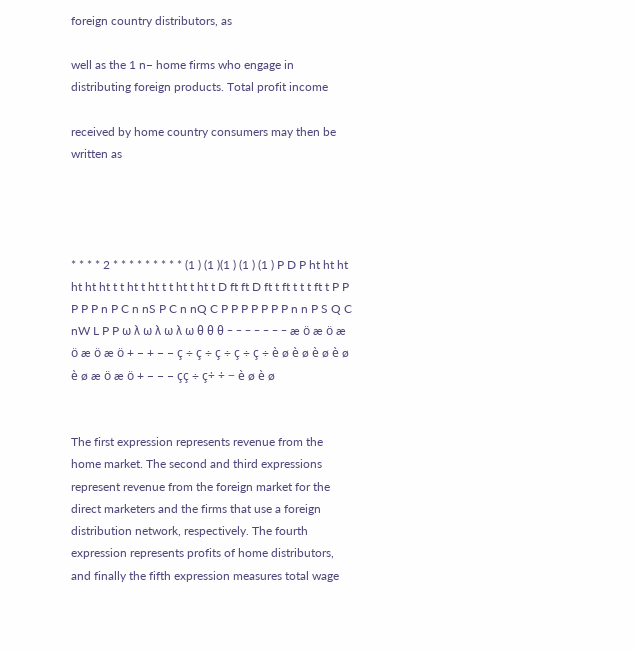foreign country distributors, as

well as the 1 n− home firms who engage in distributing foreign products. Total profit income

received by home country consumers may then be written as




* * * * 2 * * * * * * * * * (1 ) (1 )(1 ) (1 ) (1 ) P D P ht ht ht ht ht ht t t ht t ht t t ht t ht t D ft ft D ft t ft t t t ft t P P P P P n P C n nS P C n nQ C P P P P P P P n n P S Q C nW L P P ω λ ω λ ω λ ω θ θ θ − − − − − − − æ ö æ ö æ ö æ ö æ ö + − + − − ç ÷ ç ÷ ç ÷ ç ÷ ç ÷ è ø è ø è ø è ø è ø æ ö æ ö + − − − çç ÷ ç÷ ÷ − è ø è ø


The first expression represents revenue from the home market. The second and third expressions represent revenue from the foreign market for the direct marketers and the firms that use a foreign distribution network, respectively. The fourth expression represents profits of home distributors, and finally the fifth expression measures total wage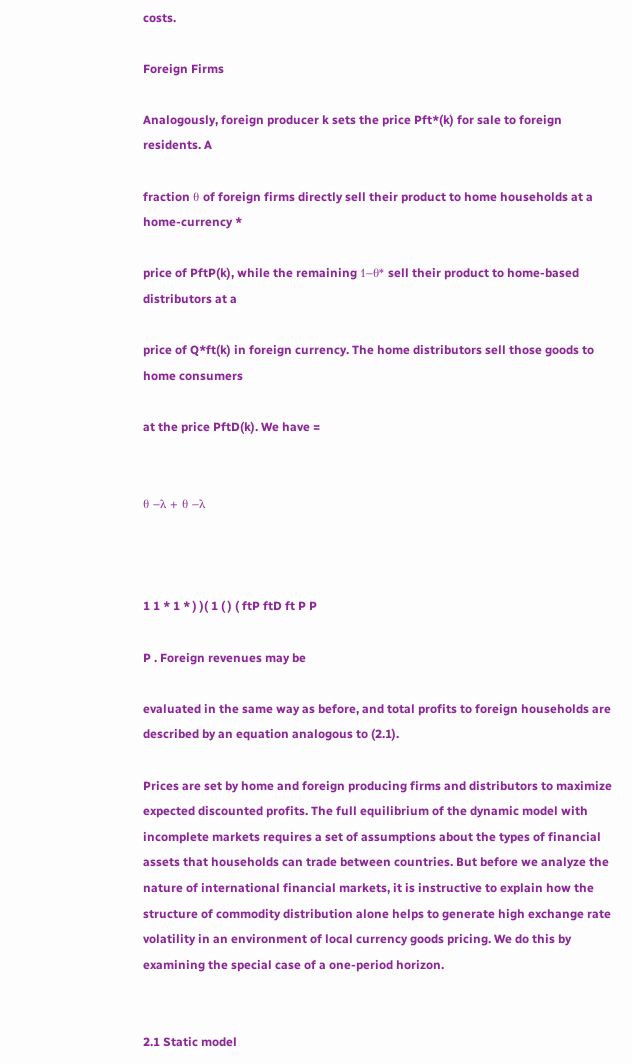costs.

Foreign Firms

Analogously, foreign producer k sets the price Pft*(k) for sale to foreign residents. A

fraction θ of foreign firms directly sell their product to home households at a home-currency *

price of PftP(k), while the remaining 1−θ* sell their product to home-based distributors at a

price of Q*ft(k) in foreign currency. The home distributors sell those goods to home consumers

at the price PftD(k). We have =


θ −λ + θ −λ



1 1 * 1 * ) )( 1 ( ) ( ftP ftD ft P P

P . Foreign revenues may be

evaluated in the same way as before, and total profits to foreign households are described by an equation analogous to (2.1).

Prices are set by home and foreign producing firms and distributors to maximize expected discounted profits. The full equilibrium of the dynamic model with incomplete markets requires a set of assumptions about the types of financial assets that households can trade between countries. But before we analyze the nature of international financial markets, it is instructive to explain how the structure of commodity distribution alone helps to generate high exchange rate volatility in an environment of local currency goods pricing. We do this by examining the special case of a one-period horizon.


2.1 Static model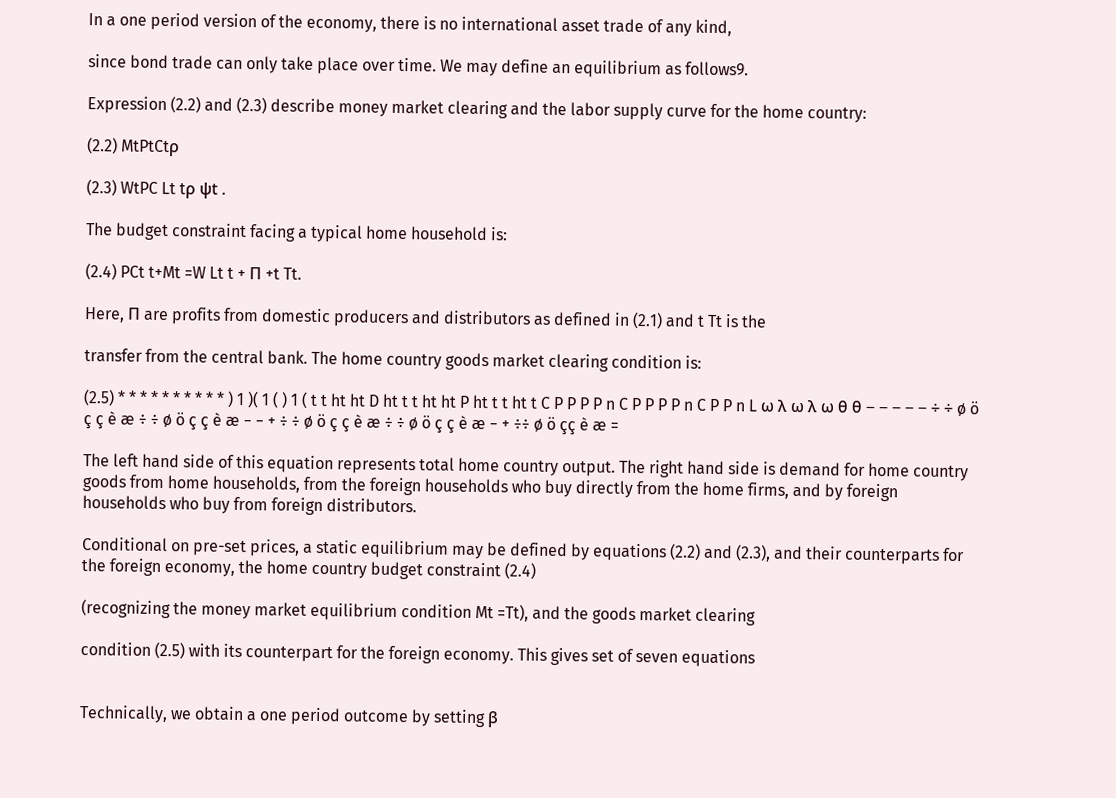In a one period version of the economy, there is no international asset trade of any kind,

since bond trade can only take place over time. We may define an equilibrium as follows9.

Expression (2.2) and (2.3) describe money market clearing and the labor supply curve for the home country:

(2.2) MtPtCtρ

(2.3) WtPC Lt tρ ψt .

The budget constraint facing a typical home household is:

(2.4) PCt t+Mt =W Lt t + Π +t Tt.

Here, Π are profits from domestic producers and distributors as defined in (2.1) and t Tt is the

transfer from the central bank. The home country goods market clearing condition is:

(2.5) * * * * * * * * * * ) 1 )( 1 ( ) 1 ( t t ht ht D ht t t ht ht P ht t t ht t C P P P P n C P P P P n C P P n L ω λ ω λ ω θ θ − − − − − ÷ ÷ ø ö ç ç è æ ÷ ÷ ø ö ç ç è æ − − + ÷ ÷ ø ö ç ç è æ ÷ ÷ ø ö ç ç è æ − + ÷÷ ø ö çç è æ =

The left hand side of this equation represents total home country output. The right hand side is demand for home country goods from home households, from the foreign households who buy directly from the home firms, and by foreign households who buy from foreign distributors.

Conditional on pre-set prices, a static equilibrium may be defined by equations (2.2) and (2.3), and their counterparts for the foreign economy, the home country budget constraint (2.4)

(recognizing the money market equilibrium condition Mt =Tt), and the goods market clearing

condition (2.5) with its counterpart for the foreign economy. This gives set of seven equations


Technically, we obtain a one period outcome by setting β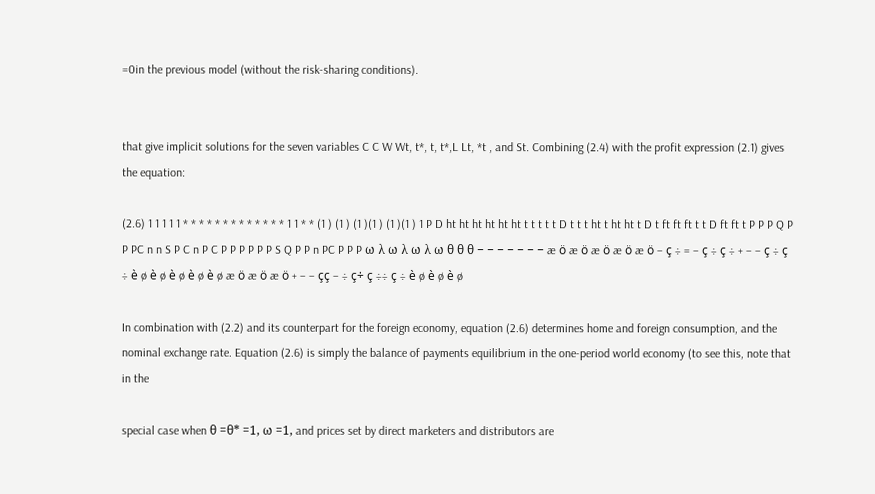=0in the previous model (without the risk-sharing conditions).


that give implicit solutions for the seven variables C C W Wt, t*, t, t*,L Lt, *t , and St. Combining (2.4) with the profit expression (2.1) gives the equation:

(2.6) 1 1 1 1 1 * * * * * * * * * * * * * 1 1 * * (1 ) (1 ) (1 )(1 ) (1 )(1 ) 1 P D ht ht ht ht ht ht t t t t t D t t t ht t ht ht t D t ft ft ft t t D ft ft t P P P Q P P PC n n S P C n P C P P P P P P S Q P P n PC P P P ω λ ω λ ω λ ω θ θ θ − − − − − − − æ ö æ ö æ ö æ ö æ ö − ç ÷ = − ç ÷ ç ÷ + − − ç ÷ ç ÷ è ø è ø è ø è ø è ø æ ö æ ö æ ö + − − çç − ÷ ç÷ ç ÷÷ ç ÷ è ø è ø è ø

In combination with (2.2) and its counterpart for the foreign economy, equation (2.6) determines home and foreign consumption, and the nominal exchange rate. Equation (2.6) is simply the balance of payments equilibrium in the one-period world economy (to see this, note that in the

special case when θ =θ* =1, ω =1, and prices set by direct marketers and distributors are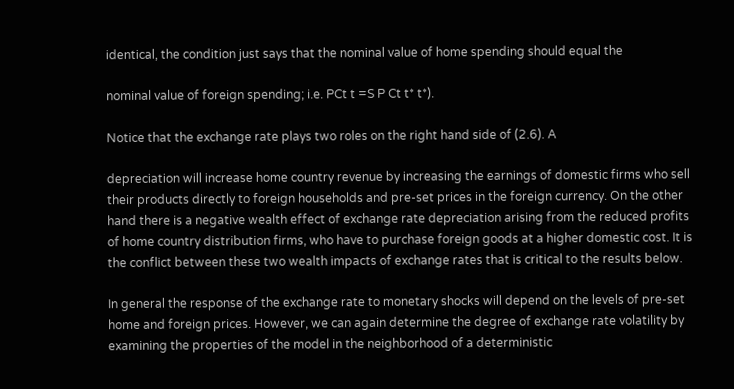identical, the condition just says that the nominal value of home spending should equal the

nominal value of foreign spending; i.e. PCt t =S P Ct t* t*).

Notice that the exchange rate plays two roles on the right hand side of (2.6). A

depreciation will increase home country revenue by increasing the earnings of domestic firms who sell their products directly to foreign households and pre-set prices in the foreign currency. On the other hand there is a negative wealth effect of exchange rate depreciation arising from the reduced profits of home country distribution firms, who have to purchase foreign goods at a higher domestic cost. It is the conflict between these two wealth impacts of exchange rates that is critical to the results below.

In general the response of the exchange rate to monetary shocks will depend on the levels of pre-set home and foreign prices. However, we can again determine the degree of exchange rate volatility by examining the properties of the model in the neighborhood of a deterministic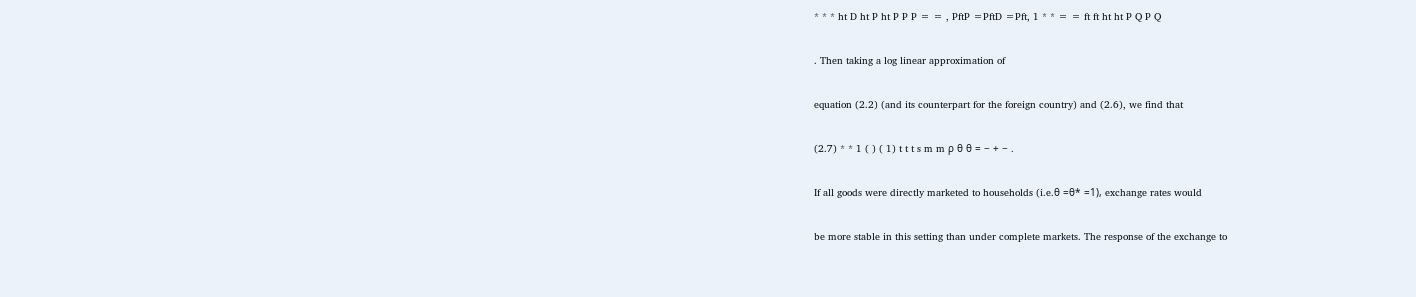* * * ht D ht P ht P P P = = , PftP =PftD =Pft, 1 * * = = ft ft ht ht P Q P Q

. Then taking a log linear approximation of

equation (2.2) (and its counterpart for the foreign country) and (2.6), we find that

(2.7) * * 1 ( ) ( 1) t t t s m m ρ θ θ = − + − .

If all goods were directly marketed to households (i.e.θ =θ* =1), exchange rates would

be more stable in this setting than under complete markets. The response of the exchange to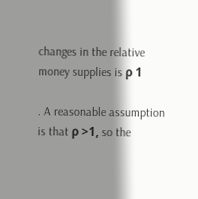changes in the relative money supplies is ρ 1

. A reasonable assumption is that ρ >1, so the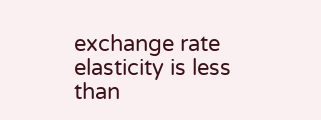exchange rate elasticity is less than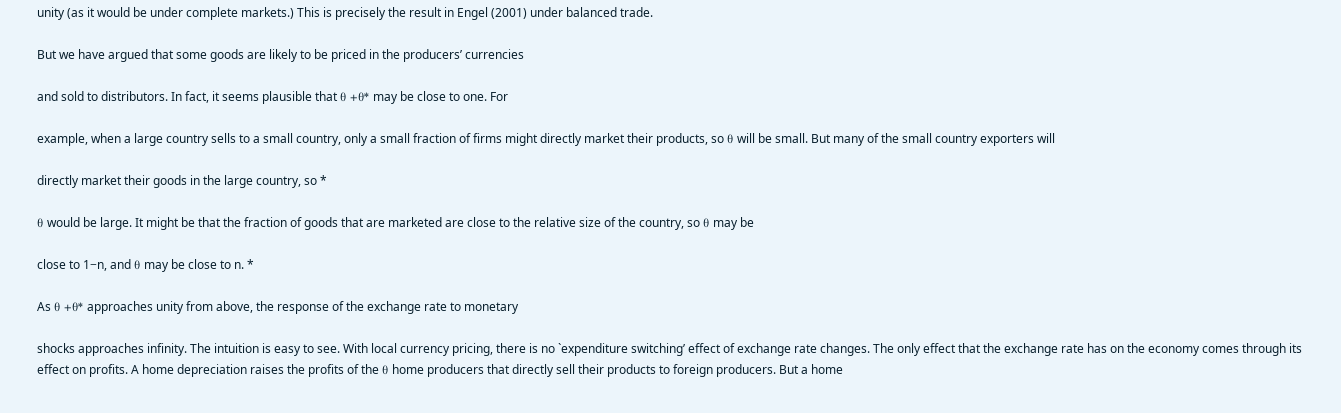unity (as it would be under complete markets.) This is precisely the result in Engel (2001) under balanced trade.

But we have argued that some goods are likely to be priced in the producers’ currencies

and sold to distributors. In fact, it seems plausible that θ +θ* may be close to one. For

example, when a large country sells to a small country, only a small fraction of firms might directly market their products, so θ will be small. But many of the small country exporters will

directly market their goods in the large country, so *

θ would be large. It might be that the fraction of goods that are marketed are close to the relative size of the country, so θ may be

close to 1−n, and θ may be close to n. *

As θ +θ* approaches unity from above, the response of the exchange rate to monetary

shocks approaches infinity. The intuition is easy to see. With local currency pricing, there is no `expenditure switching’ effect of exchange rate changes. The only effect that the exchange rate has on the economy comes through its effect on profits. A home depreciation raises the profits of the θ home producers that directly sell their products to foreign producers. But a home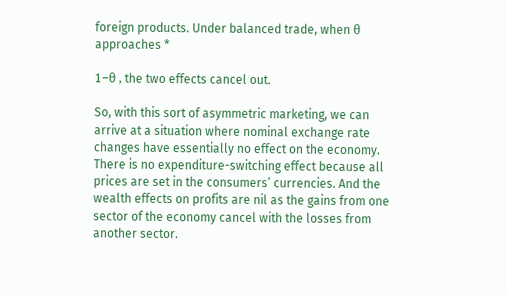foreign products. Under balanced trade, when θ approaches *

1−θ , the two effects cancel out.

So, with this sort of asymmetric marketing, we can arrive at a situation where nominal exchange rate changes have essentially no effect on the economy. There is no expenditure-switching effect because all prices are set in the consumers’ currencies. And the wealth effects on profits are nil as the gains from one sector of the economy cancel with the losses from another sector.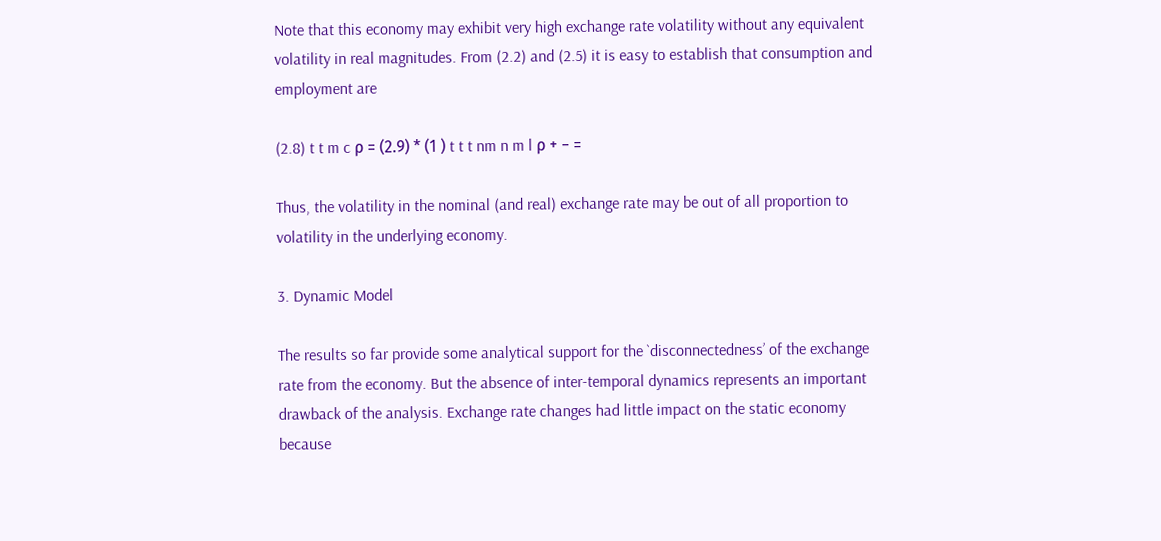Note that this economy may exhibit very high exchange rate volatility without any equivalent volatility in real magnitudes. From (2.2) and (2.5) it is easy to establish that consumption and employment are

(2.8) t t m c ρ = (2.9) * (1 ) t t t nm n m l ρ + − =

Thus, the volatility in the nominal (and real) exchange rate may be out of all proportion to volatility in the underlying economy.

3. Dynamic Model

The results so far provide some analytical support for the `disconnectedness’ of the exchange rate from the economy. But the absence of inter-temporal dynamics represents an important drawback of the analysis. Exchange rate changes had little impact on the static economy because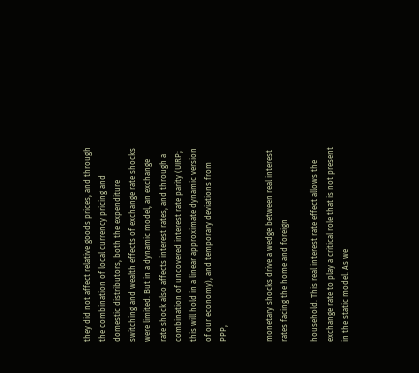they did not affect relative goods prices, and through the combination of local currency pricing and domestic distributors, both the expenditure switching and wealth effects of exchange rate shocks were limited. But in a dynamic model, an exchange rate shock also affects interest rates, and through a combination of uncovered interest rate parity (UIRP; this will hold in a linear approximate dynamic version of our economy), and temporary deviations from PPP,


monetary shocks drive a wedge between real interest rates facing the home and foreign

household. This real interest rate effect allows the exchange rate to play a critical role that is not present in the static model. As we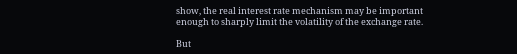show, the real interest rate mechanism may be important enough to sharply limit the volatility of the exchange rate.

But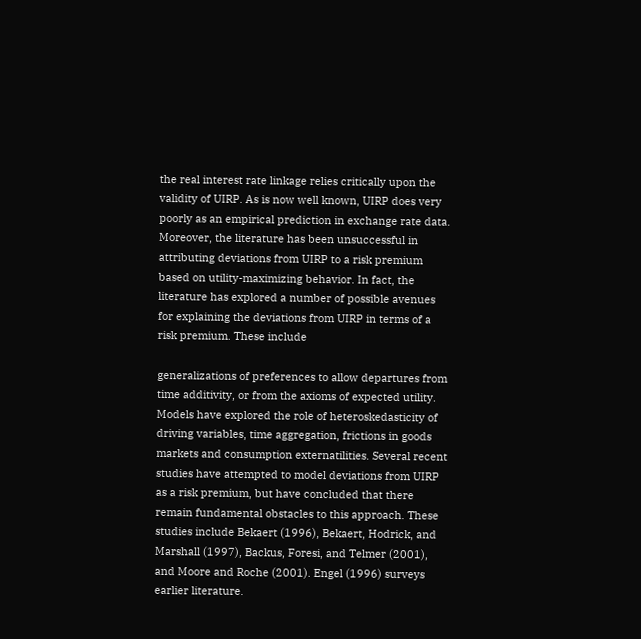the real interest rate linkage relies critically upon the validity of UIRP. As is now well known, UIRP does very poorly as an empirical prediction in exchange rate data. Moreover, the literature has been unsuccessful in attributing deviations from UIRP to a risk premium based on utility-maximizing behavior. In fact, the literature has explored a number of possible avenues for explaining the deviations from UIRP in terms of a risk premium. These include

generalizations of preferences to allow departures from time additivity, or from the axioms of expected utility. Models have explored the role of heteroskedasticity of driving variables, time aggregation, frictions in goods markets and consumption externatilities. Several recent studies have attempted to model deviations from UIRP as a risk premium, but have concluded that there remain fundamental obstacles to this approach. These studies include Bekaert (1996), Bekaert, Hodrick, and Marshall (1997), Backus, Foresi, and Telmer (2001), and Moore and Roche (2001). Engel (1996) surveys earlier literature.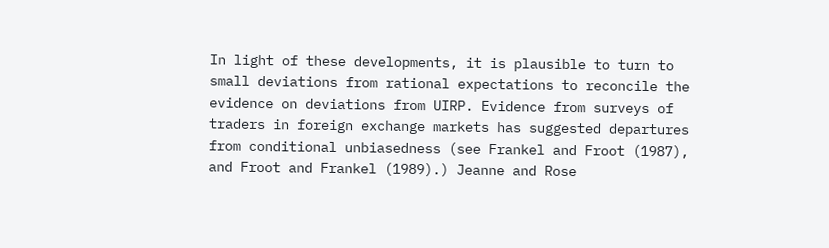In light of these developments, it is plausible to turn to small deviations from rational expectations to reconcile the evidence on deviations from UIRP. Evidence from surveys of traders in foreign exchange markets has suggested departures from conditional unbiasedness (see Frankel and Froot (1987), and Froot and Frankel (1989).) Jeanne and Rose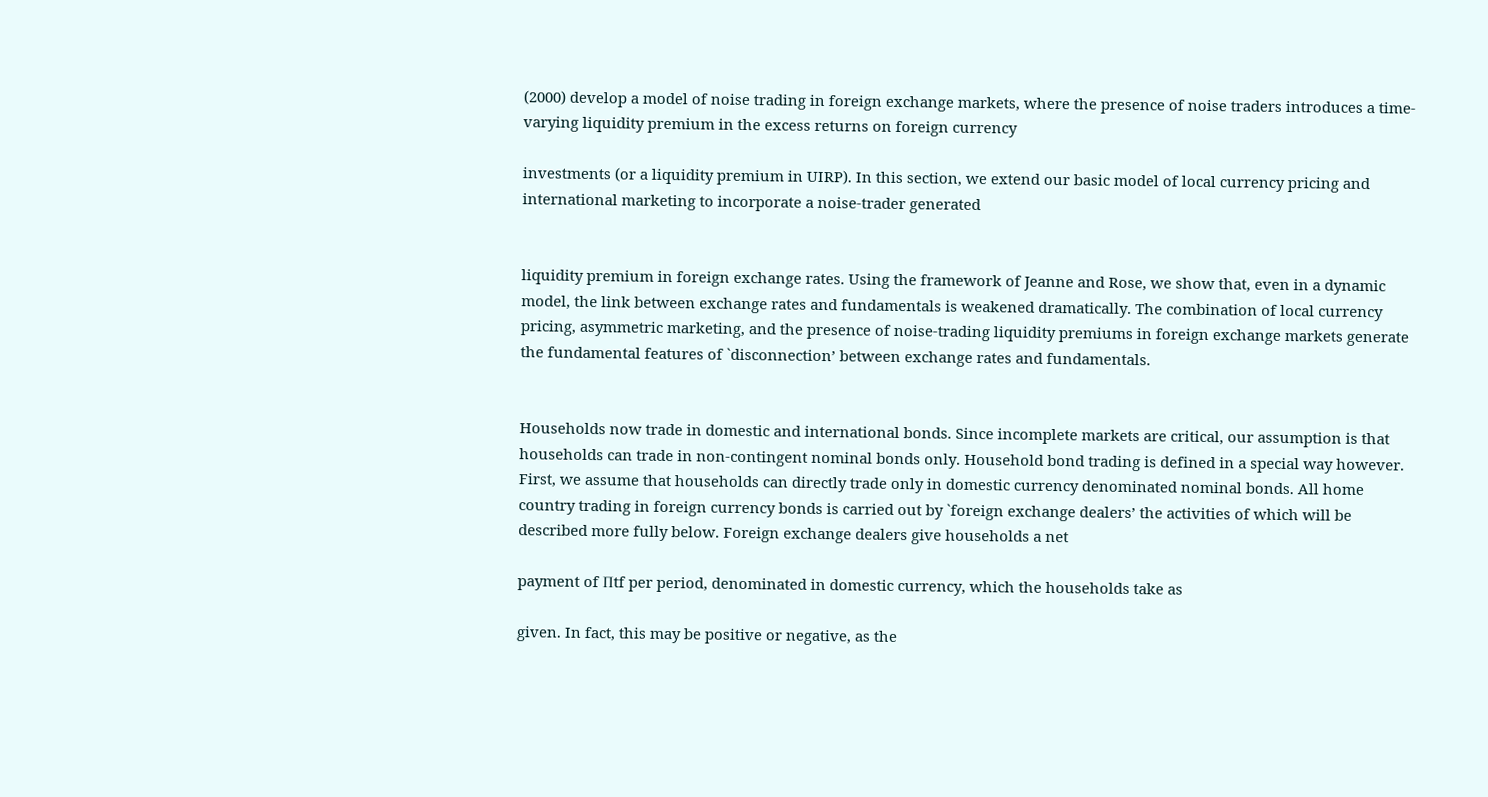(2000) develop a model of noise trading in foreign exchange markets, where the presence of noise traders introduces a time-varying liquidity premium in the excess returns on foreign currency

investments (or a liquidity premium in UIRP). In this section, we extend our basic model of local currency pricing and international marketing to incorporate a noise-trader generated


liquidity premium in foreign exchange rates. Using the framework of Jeanne and Rose, we show that, even in a dynamic model, the link between exchange rates and fundamentals is weakened dramatically. The combination of local currency pricing, asymmetric marketing, and the presence of noise-trading liquidity premiums in foreign exchange markets generate the fundamental features of `disconnection’ between exchange rates and fundamentals.


Households now trade in domestic and international bonds. Since incomplete markets are critical, our assumption is that households can trade in non-contingent nominal bonds only. Household bond trading is defined in a special way however. First, we assume that households can directly trade only in domestic currency denominated nominal bonds. All home country trading in foreign currency bonds is carried out by `foreign exchange dealers’ the activities of which will be described more fully below. Foreign exchange dealers give households a net

payment of Πtf per period, denominated in domestic currency, which the households take as

given. In fact, this may be positive or negative, as the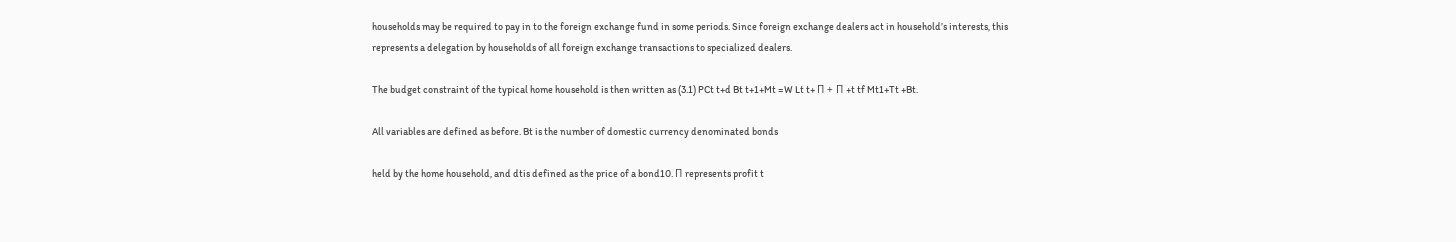households may be required to pay in to the foreign exchange fund in some periods. Since foreign exchange dealers act in household’s interests, this represents a delegation by households of all foreign exchange transactions to specialized dealers.

The budget constraint of the typical home household is then written as (3.1) PCt t+d Bt t+1+Mt =W Lt t+ Π + Π +t tf Mt1+Tt +Bt.

All variables are defined as before. Bt is the number of domestic currency denominated bonds

held by the home household, and dtis defined as the price of a bond10. Π represents profit t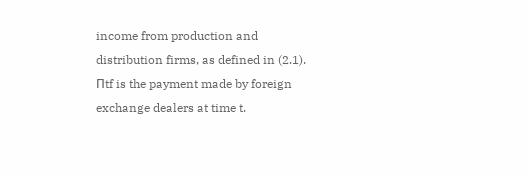income from production and distribution firms, as defined in (2.1). Πtf is the payment made by foreign exchange dealers at time t.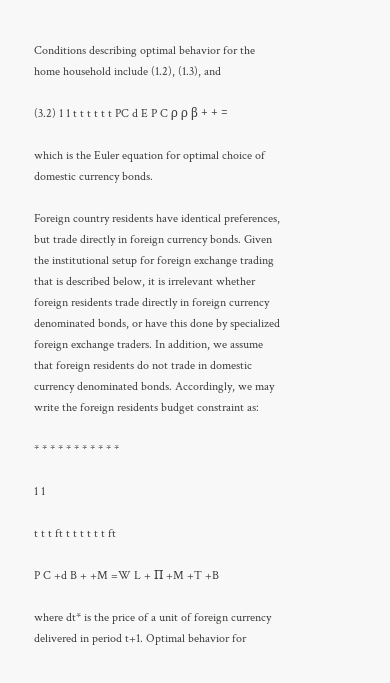Conditions describing optimal behavior for the home household include (1.2), (1.3), and

(3.2) 1 1 t t t t t t PC d E P C ρ ρ β + + =

which is the Euler equation for optimal choice of domestic currency bonds.

Foreign country residents have identical preferences, but trade directly in foreign currency bonds. Given the institutional setup for foreign exchange trading that is described below, it is irrelevant whether foreign residents trade directly in foreign currency denominated bonds, or have this done by specialized foreign exchange traders. In addition, we assume that foreign residents do not trade in domestic currency denominated bonds. Accordingly, we may write the foreign residents budget constraint as:

* * * * * * * * * * *

1 1

t t t ft t t t t t t ft

P C +d B + +M =W L + Π +M +T +B

where dt* is the price of a unit of foreign currency delivered in period t+1. Optimal behavior for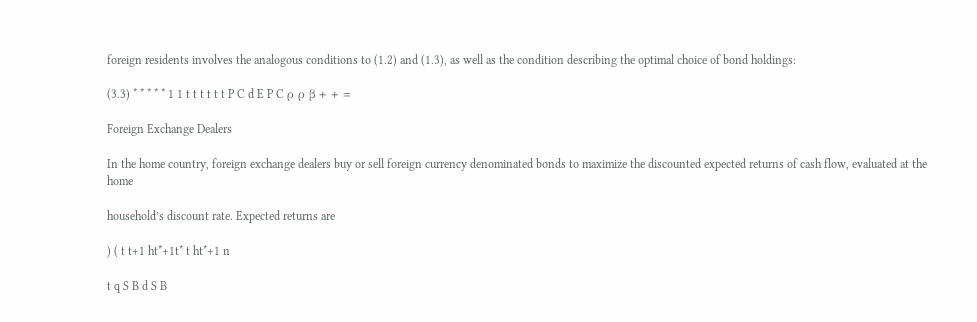foreign residents involves the analogous conditions to (1.2) and (1.3), as well as the condition describing the optimal choice of bond holdings:

(3.3) * * * * * 1 1 t t t t t t P C d E P C ρ ρ β + + =

Foreign Exchange Dealers

In the home country, foreign exchange dealers buy or sell foreign currency denominated bonds to maximize the discounted expected returns of cash flow, evaluated at the home

household’s discount rate. Expected returns are

) ( t t+1 ht*+1t* t ht*+1 n

t q S B d S B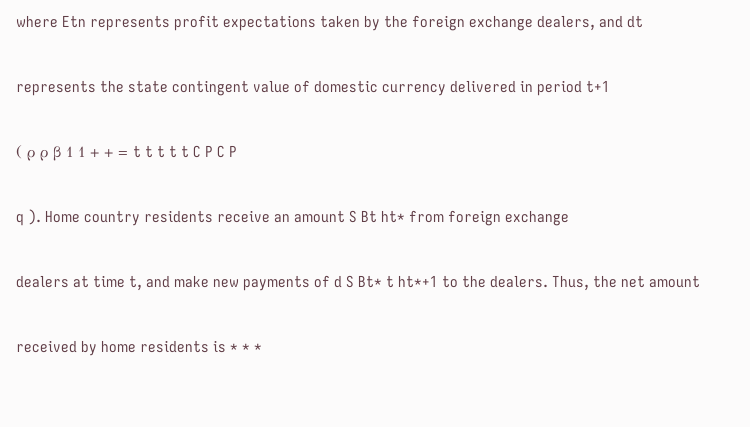where Etn represents profit expectations taken by the foreign exchange dealers, and dt

represents the state contingent value of domestic currency delivered in period t+1

( ρ ρ β 1 1 + + = t t t t t C P C P

q ). Home country residents receive an amount S Bt ht* from foreign exchange

dealers at time t, and make new payments of d S Bt* t ht*+1 to the dealers. Thus, the net amount

received by home residents is * * *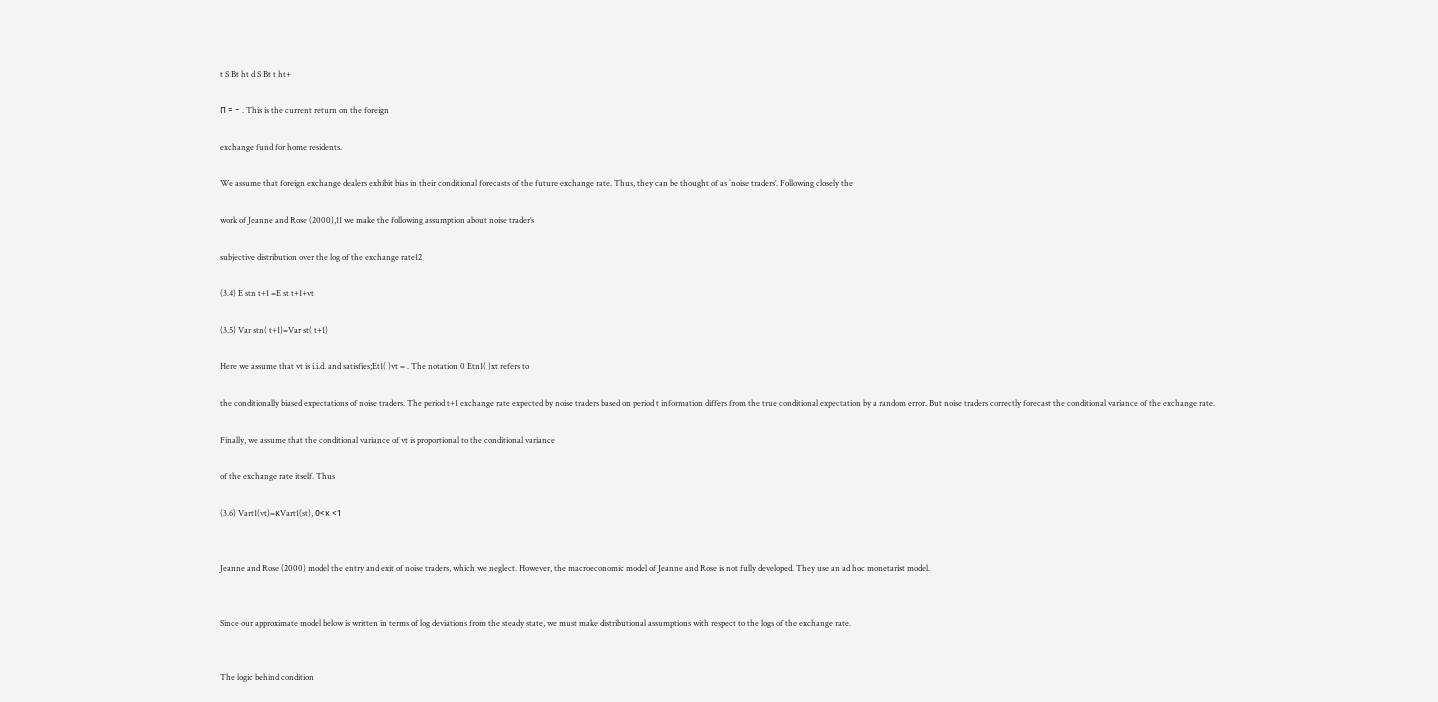t S Bt ht d S Bt t ht+

Π = − . This is the current return on the foreign

exchange fund for home residents.

We assume that foreign exchange dealers exhibit bias in their conditional forecasts of the future exchange rate. Thus, they can be thought of as `noise traders’. Following closely the

work of Jeanne and Rose (2000),11 we make the following assumption about noise trader’s

subjective distribution over the log of the exchange rate12

(3.4) E stn t+1 =E st t+1+vt

(3.5) Var stn( t+1)=Var st( t+1)

Here we assume that vt is i.i.d. and satisfies;Et1( )vt = . The notation 0 Etn1( )xt refers to

the conditionally biased expectations of noise traders. The period t+1 exchange rate expected by noise traders based on period t information differs from the true conditional expectation by a random error. But noise traders correctly forecast the conditional variance of the exchange rate.

Finally, we assume that the conditional variance of vt is proportional to the conditional variance

of the exchange rate itself. Thus

(3.6) Vart1(vt)=κVart1(st), 0<κ <1


Jeanne and Rose (2000) model the entry and exit of noise traders, which we neglect. However, the macroeconomic model of Jeanne and Rose is not fully developed. They use an ad hoc monetarist model.


Since our approximate model below is written in terms of log deviations from the steady state, we must make distributional assumptions with respect to the logs of the exchange rate.


The logic behind condition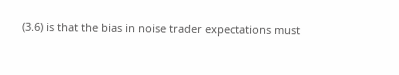(3.6) is that the bias in noise trader expectations must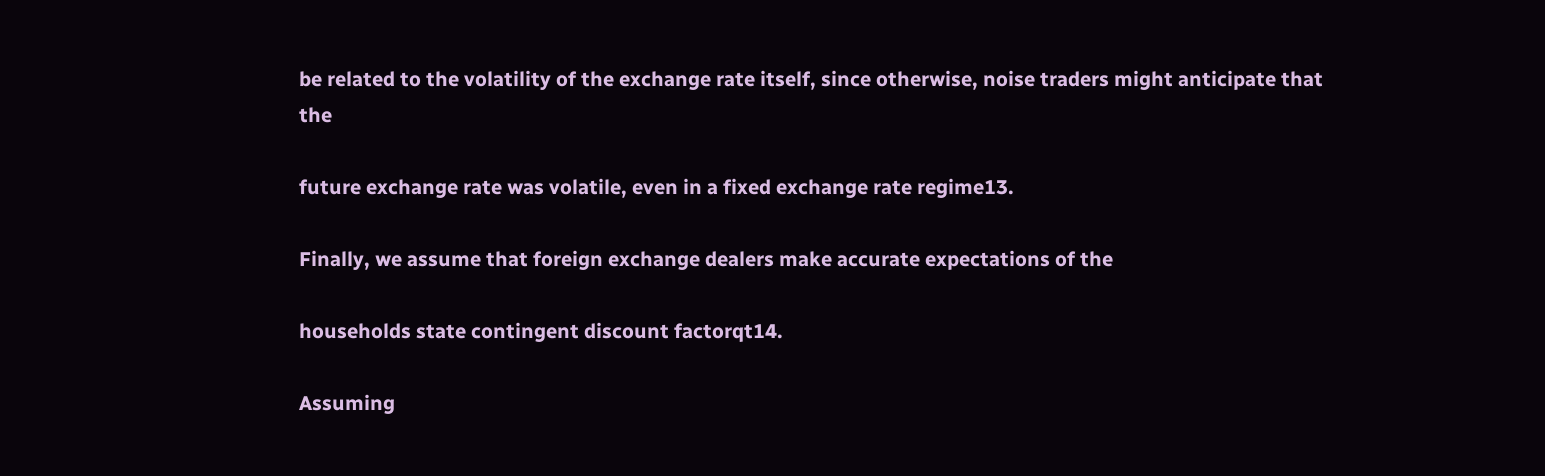be related to the volatility of the exchange rate itself, since otherwise, noise traders might anticipate that the

future exchange rate was volatile, even in a fixed exchange rate regime13.

Finally, we assume that foreign exchange dealers make accurate expectations of the

households state contingent discount factorqt14.

Assuming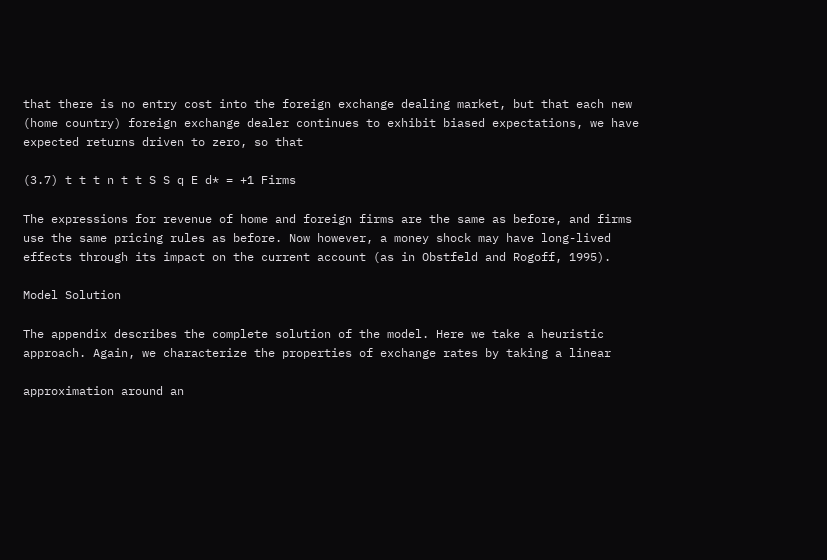that there is no entry cost into the foreign exchange dealing market, but that each new (home country) foreign exchange dealer continues to exhibit biased expectations, we have expected returns driven to zero, so that

(3.7) t t t n t t S S q E d* = +1 Firms

The expressions for revenue of home and foreign firms are the same as before, and firms use the same pricing rules as before. Now however, a money shock may have long-lived effects through its impact on the current account (as in Obstfeld and Rogoff, 1995).

Model Solution

The appendix describes the complete solution of the model. Here we take a heuristic approach. Again, we characterize the properties of exchange rates by taking a linear

approximation around an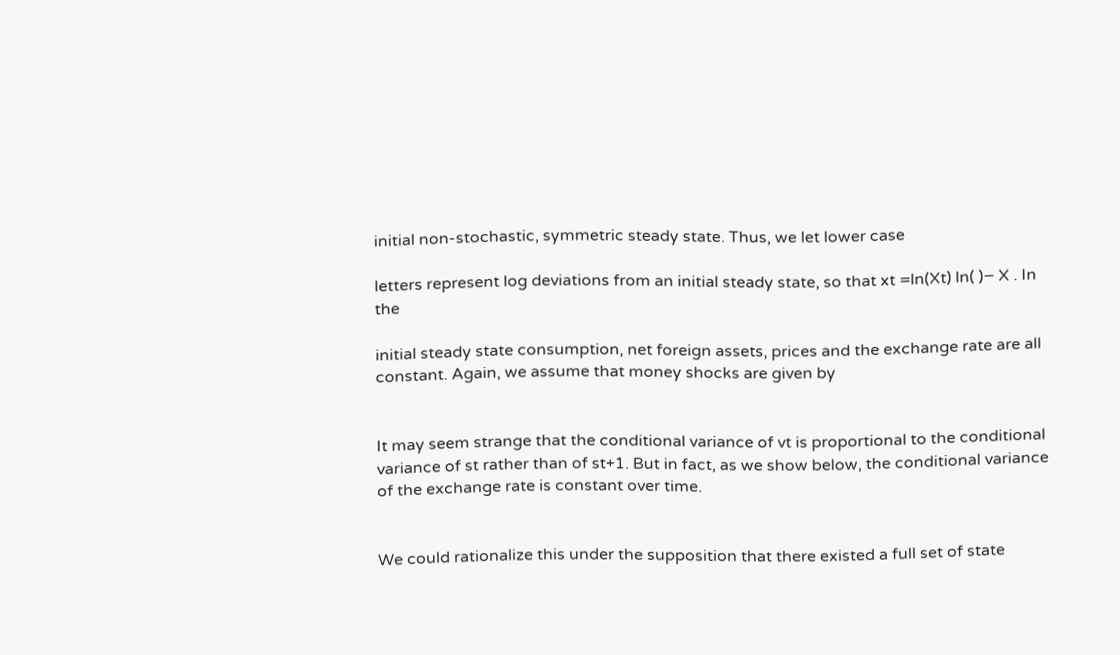initial non-stochastic, symmetric steady state. Thus, we let lower case

letters represent log deviations from an initial steady state, so that xt =ln(Xt) ln( )− X . In the

initial steady state consumption, net foreign assets, prices and the exchange rate are all constant. Again, we assume that money shocks are given by


It may seem strange that the conditional variance of vt is proportional to the conditional variance of st rather than of st+1. But in fact, as we show below, the conditional variance of the exchange rate is constant over time.


We could rationalize this under the supposition that there existed a full set of state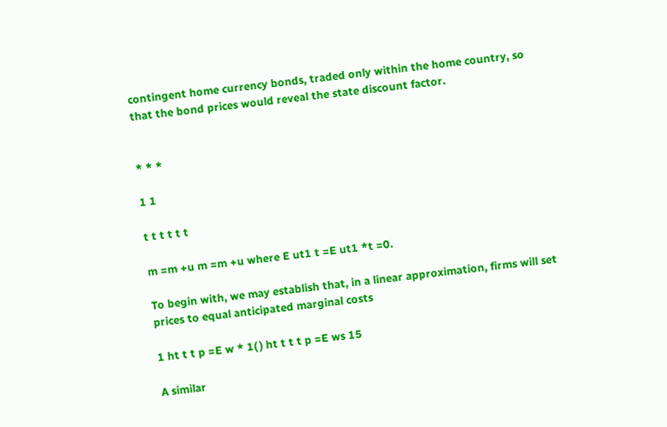contingent home currency bonds, traded only within the home country, so that the bond prices would reveal the state discount factor.


* * *

1 1

t t t t t t

m =m +u m =m +u where E ut1 t =E ut1 *t =0.

To begin with, we may establish that, in a linear approximation, firms will set prices to equal anticipated marginal costs

1 ht t t p =E w * 1( ) ht t t t p =E ws 15

A similar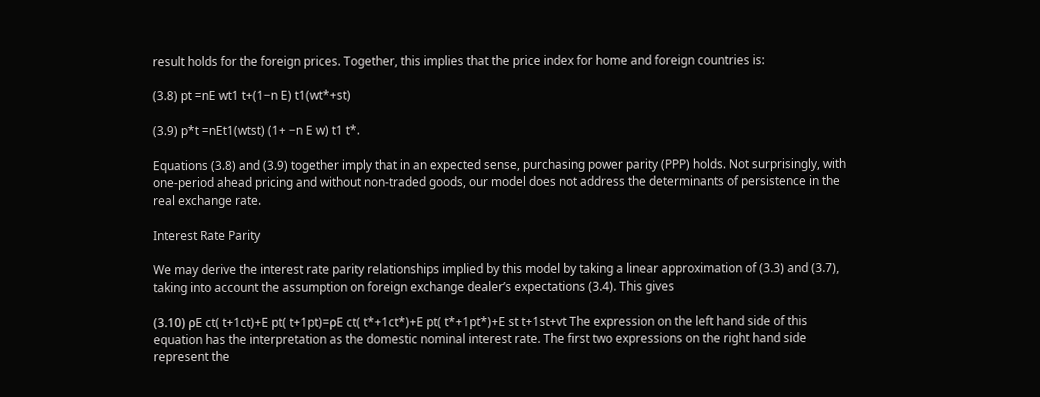result holds for the foreign prices. Together, this implies that the price index for home and foreign countries is:

(3.8) pt =nE wt1 t+(1−n E) t1(wt*+st)

(3.9) p*t =nEt1(wtst) (1+ −n E w) t1 t*.

Equations (3.8) and (3.9) together imply that in an expected sense, purchasing power parity (PPP) holds. Not surprisingly, with one-period ahead pricing and without non-traded goods, our model does not address the determinants of persistence in the real exchange rate.

Interest Rate Parity

We may derive the interest rate parity relationships implied by this model by taking a linear approximation of (3.3) and (3.7), taking into account the assumption on foreign exchange dealer’s expectations (3.4). This gives

(3.10) ρE ct( t+1ct)+E pt( t+1pt)=ρE ct( t*+1ct*)+E pt( t*+1pt*)+E st t+1st+vt The expression on the left hand side of this equation has the interpretation as the domestic nominal interest rate. The first two expressions on the right hand side represent the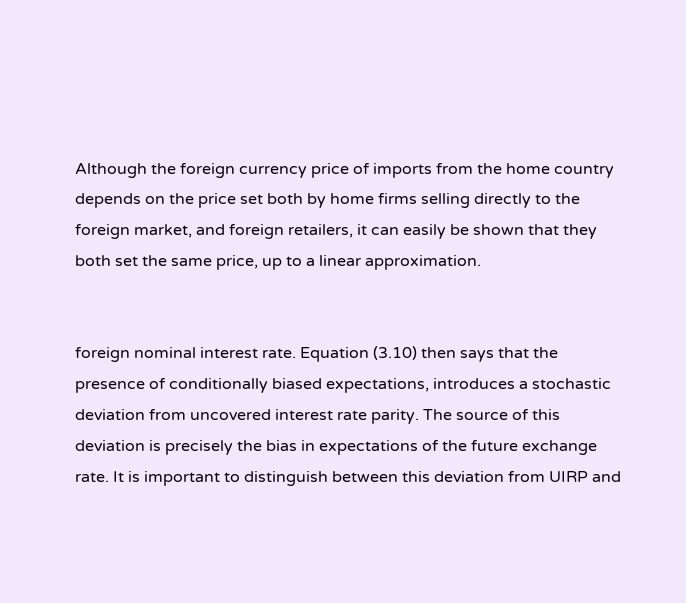Although the foreign currency price of imports from the home country depends on the price set both by home firms selling directly to the foreign market, and foreign retailers, it can easily be shown that they both set the same price, up to a linear approximation.


foreign nominal interest rate. Equation (3.10) then says that the presence of conditionally biased expectations, introduces a stochastic deviation from uncovered interest rate parity. The source of this deviation is precisely the bias in expectations of the future exchange rate. It is important to distinguish between this deviation from UIRP and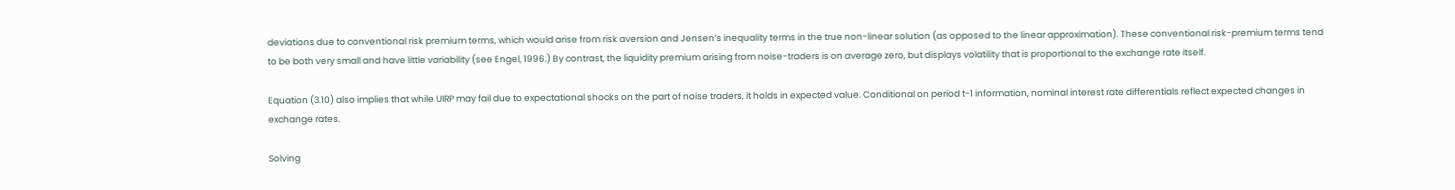deviations due to conventional risk premium terms, which would arise from risk aversion and Jensen’s inequality terms in the true non-linear solution (as opposed to the linear approximation). These conventional risk-premium terms tend to be both very small and have little variability (see Engel, 1996.) By contrast, the liquidity premium arising from noise-traders is on average zero, but displays volatility that is proportional to the exchange rate itself.

Equation (3.10) also implies that while UIRP may fail due to expectational shocks on the part of noise traders, it holds in expected value. Conditional on period t-1 information, nominal interest rate differentials reflect expected changes in exchange rates.

Solving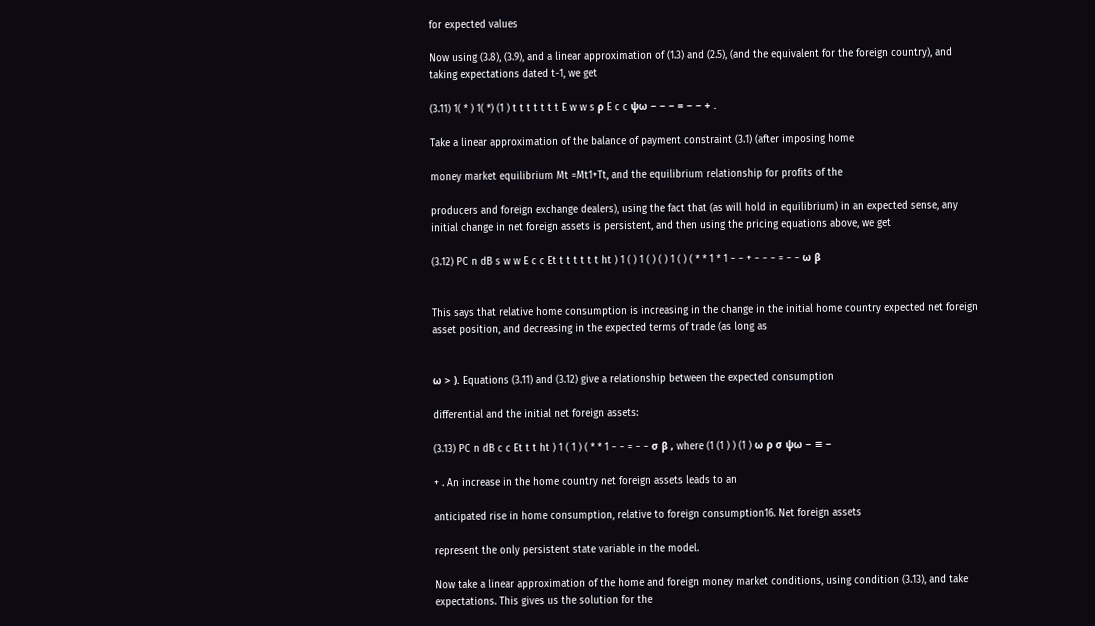for expected values

Now using (3.8), (3.9), and a linear approximation of (1.3) and (2.5), (and the equivalent for the foreign country), and taking expectations dated t-1, we get

(3.11) 1( * ) 1( *) (1 ) t t t t t t t E w w s ρ E c c ψω − − − = − − + .

Take a linear approximation of the balance of payment constraint (3.1) (after imposing home

money market equilibrium Mt =Mt1+Tt, and the equilibrium relationship for profits of the

producers and foreign exchange dealers), using the fact that (as will hold in equilibrium) in an expected sense, any initial change in net foreign assets is persistent, and then using the pricing equations above, we get

(3.12) PC n dB s w w E c c Et t t t t t t ht ) 1 ( ) 1 ( ) ( ) 1 ( ) ( * * 1 * 1 − − + − − − = − − ω β


This says that relative home consumption is increasing in the change in the initial home country expected net foreign asset position, and decreasing in the expected terms of trade (as long as


ω > ). Equations (3.11) and (3.12) give a relationship between the expected consumption

differential and the initial net foreign assets:

(3.13) PC n dB c c Et t t ht ) 1 ( 1 ) ( * * 1 − − = − − σ β , where (1 (1 ) ) (1 ) ω ρ σ ψω − ≡ −

+ . An increase in the home country net foreign assets leads to an

anticipated rise in home consumption, relative to foreign consumption16. Net foreign assets

represent the only persistent state variable in the model.

Now take a linear approximation of the home and foreign money market conditions, using condition (3.13), and take expectations. This gives us the solution for the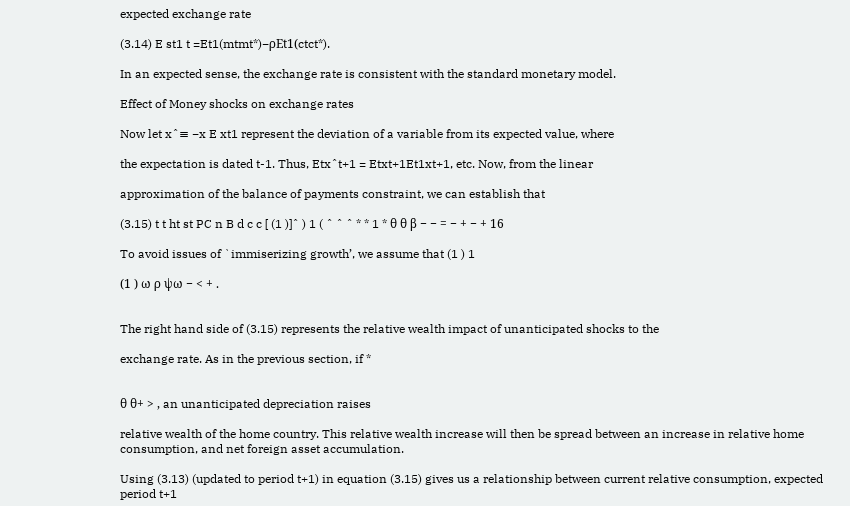expected exchange rate

(3.14) E st1 t =Et1(mtmt*)−ρEt1(ctct*).

In an expected sense, the exchange rate is consistent with the standard monetary model.

Effect of Money shocks on exchange rates

Now let xˆ≡ −x E xt1 represent the deviation of a variable from its expected value, where

the expectation is dated t-1. Thus, Etxˆt+1 = Etxt+1Et1xt+1, etc. Now, from the linear

approximation of the balance of payments constraint, we can establish that

(3.15) t t ht st PC n B d c c [ (1 )]ˆ ) 1 ( ˆ ˆ ˆ * * 1 * θ θ β − − = − + − + 16

To avoid issues of `immiserizing growth’, we assume that (1 ) 1

(1 ) ω ρ ψω − < + .


The right hand side of (3.15) represents the relative wealth impact of unanticipated shocks to the

exchange rate. As in the previous section, if *


θ θ+ > , an unanticipated depreciation raises

relative wealth of the home country. This relative wealth increase will then be spread between an increase in relative home consumption, and net foreign asset accumulation.

Using (3.13) (updated to period t+1) in equation (3.15) gives us a relationship between current relative consumption, expected period t+1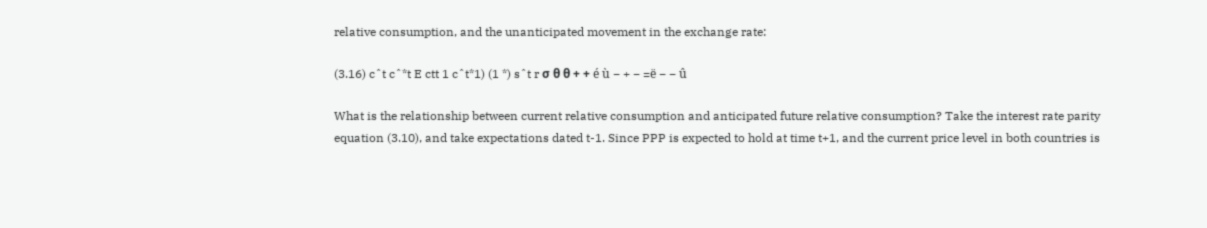relative consumption, and the unanticipated movement in the exchange rate:

(3.16) cˆt cˆ*t E ctt 1 cˆt*1) (1 *) sˆt r σ θ θ + + é ù − + − =ë − − û

What is the relationship between current relative consumption and anticipated future relative consumption? Take the interest rate parity equation (3.10), and take expectations dated t-1. Since PPP is expected to hold at time t+1, and the current price level in both countries is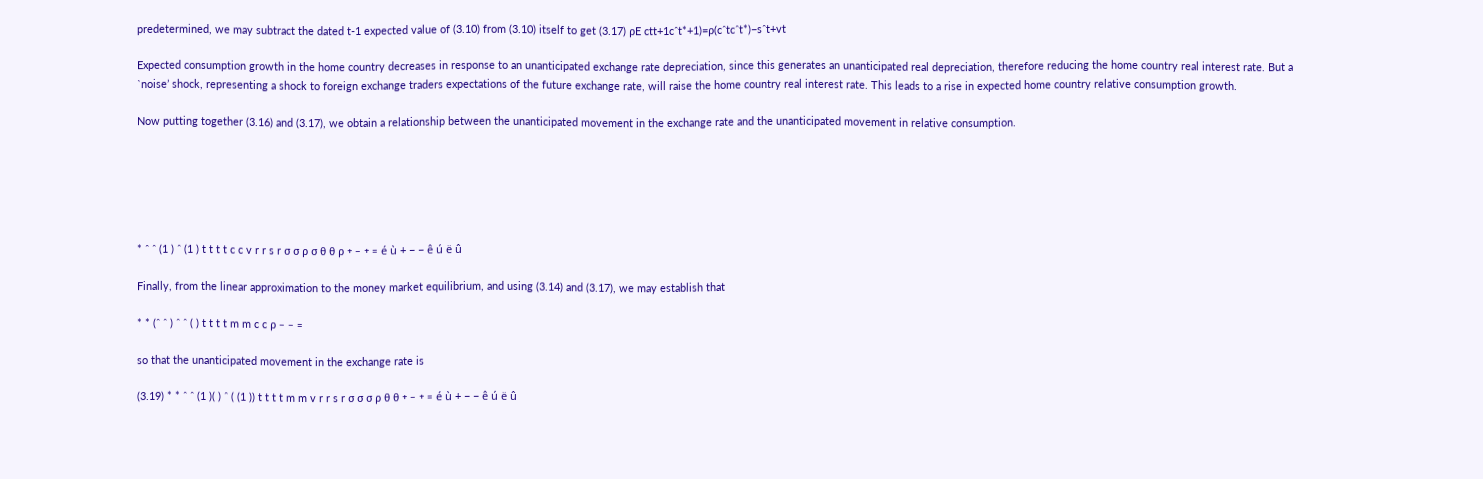predetermined, we may subtract the dated t-1 expected value of (3.10) from (3.10) itself to get (3.17) ρE ctt+1cˆt*+1)=ρ(cˆtcˆt*)−sˆt+vt

Expected consumption growth in the home country decreases in response to an unanticipated exchange rate depreciation, since this generates an unanticipated real depreciation, therefore reducing the home country real interest rate. But a `noise’ shock, representing a shock to foreign exchange traders expectations of the future exchange rate, will raise the home country real interest rate. This leads to a rise in expected home country relative consumption growth.

Now putting together (3.16) and (3.17), we obtain a relationship between the unanticipated movement in the exchange rate and the unanticipated movement in relative consumption.






* ˆ ˆ (1 ) ˆ (1 ) t t t t c c v r r s r σ σ ρ σ θ θ ρ + − + = é ù + − − ê ú ë û

Finally, from the linear approximation to the money market equilibrium, and using (3.14) and (3.17), we may establish that

* * (ˆ ˆ ) ˆ ˆ ( ) t t t t m m c c ρ − − =

so that the unanticipated movement in the exchange rate is

(3.19) * * ˆ ˆ (1 )( ) ˆ ( (1 )) t t t t m m v r r s r σ σ σ ρ θ θ + − + = é ù + − − ê ú ë û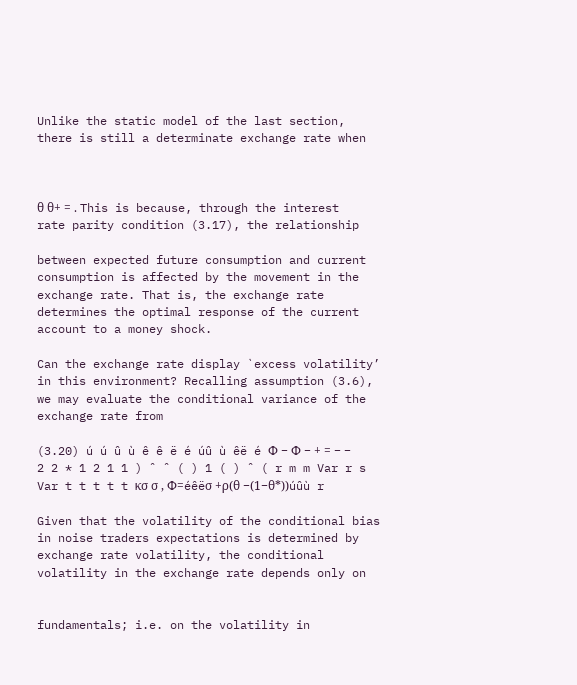Unlike the static model of the last section, there is still a determinate exchange rate when



θ θ+ = . This is because, through the interest rate parity condition (3.17), the relationship

between expected future consumption and current consumption is affected by the movement in the exchange rate. That is, the exchange rate determines the optimal response of the current account to a money shock.

Can the exchange rate display `excess volatility’ in this environment? Recalling assumption (3.6), we may evaluate the conditional variance of the exchange rate from

(3.20) ú ú û ù ê ê ë é úû ù êë é Φ − Φ − + = − − 2 2 * 1 2 1 1 ) ˆ ˆ ( ) 1 ( ) ˆ ( r m m Var r s Var t t t t t κσ σ , Φ=éêëσ +ρ(θ −(1−θ*))úûù r

Given that the volatility of the conditional bias in noise traders expectations is determined by exchange rate volatility, the conditional volatility in the exchange rate depends only on


fundamentals; i.e. on the volatility in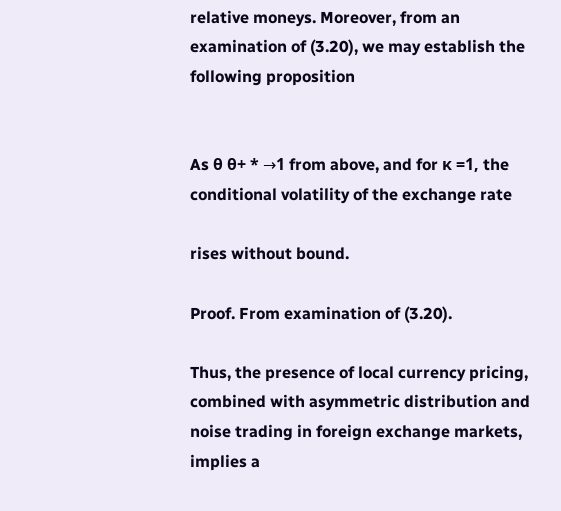relative moneys. Moreover, from an examination of (3.20), we may establish the following proposition


As θ θ+ * →1 from above, and for κ =1, the conditional volatility of the exchange rate

rises without bound.

Proof. From examination of (3.20).

Thus, the presence of local currency pricing, combined with asymmetric distribution and noise trading in foreign exchange markets, implies a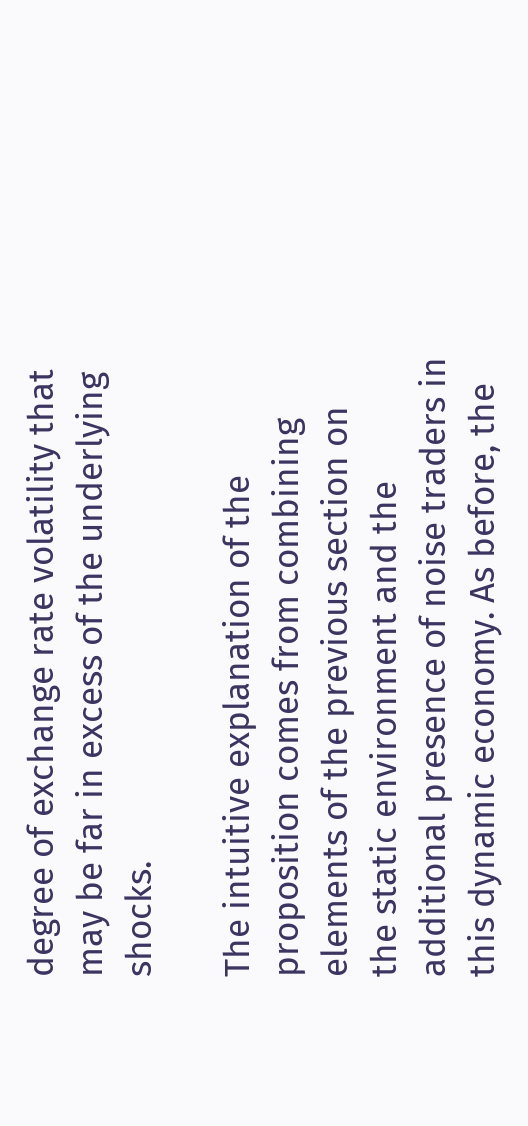degree of exchange rate volatility that may be far in excess of the underlying shocks.

The intuitive explanation of the proposition comes from combining elements of the previous section on the static environment and the additional presence of noise traders in this dynamic economy. As before, the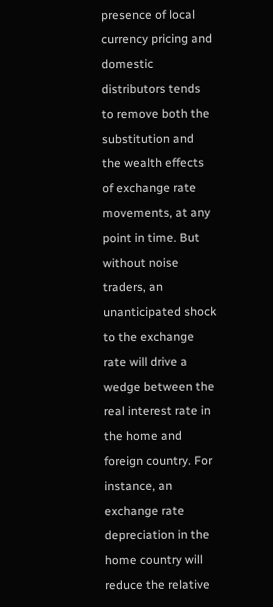presence of local currency pricing and domestic distributors tends to remove both the substitution and the wealth effects of exchange rate movements, at any point in time. But without noise traders, an unanticipated shock to the exchange rate will drive a wedge between the real interest rate in the home and foreign country. For instance, an exchange rate depreciation in the home country will reduce the relative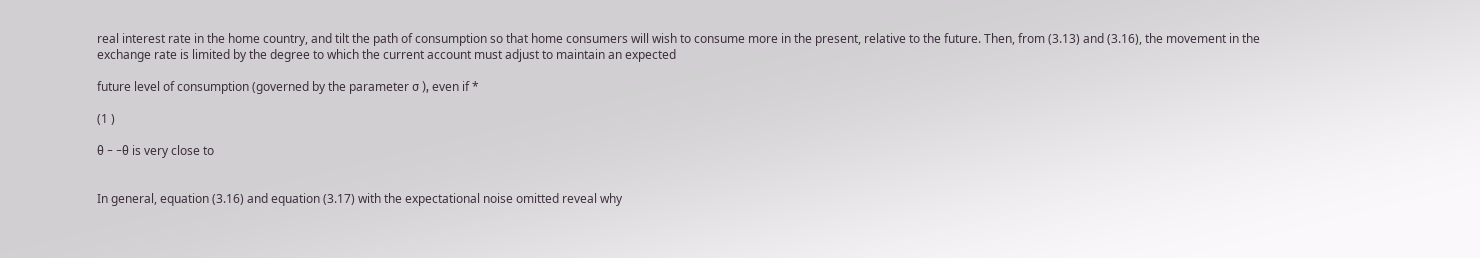real interest rate in the home country, and tilt the path of consumption so that home consumers will wish to consume more in the present, relative to the future. Then, from (3.13) and (3.16), the movement in the exchange rate is limited by the degree to which the current account must adjust to maintain an expected

future level of consumption (governed by the parameter σ ), even if *

(1 )

θ − −θ is very close to


In general, equation (3.16) and equation (3.17) with the expectational noise omitted reveal why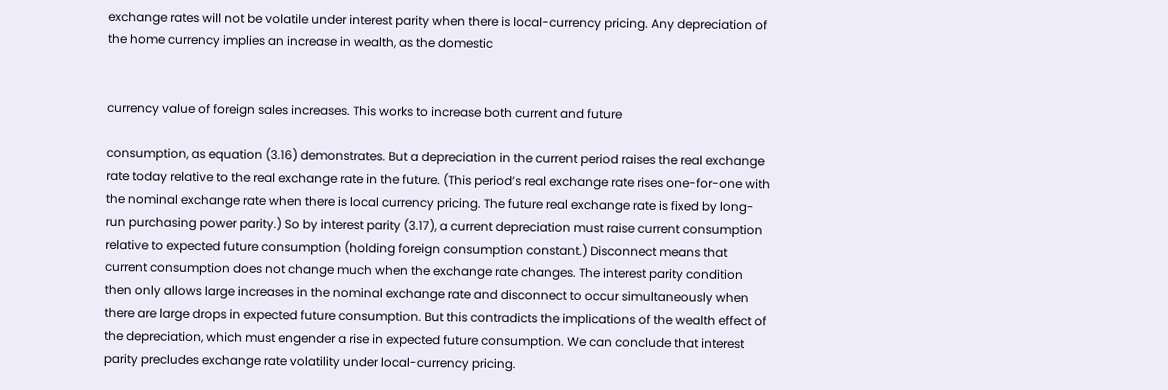exchange rates will not be volatile under interest parity when there is local-currency pricing. Any depreciation of the home currency implies an increase in wealth, as the domestic


currency value of foreign sales increases. This works to increase both current and future

consumption, as equation (3.16) demonstrates. But a depreciation in the current period raises the real exchange rate today relative to the real exchange rate in the future. (This period’s real exchange rate rises one-for-one with the nominal exchange rate when there is local currency pricing. The future real exchange rate is fixed by long-run purchasing power parity.) So by interest parity (3.17), a current depreciation must raise current consumption relative to expected future consumption (holding foreign consumption constant.) Disconnect means that current consumption does not change much when the exchange rate changes. The interest parity condition then only allows large increases in the nominal exchange rate and disconnect to occur simultaneously when there are large drops in expected future consumption. But this contradicts the implications of the wealth effect of the depreciation, which must engender a rise in expected future consumption. We can conclude that interest parity precludes exchange rate volatility under local-currency pricing.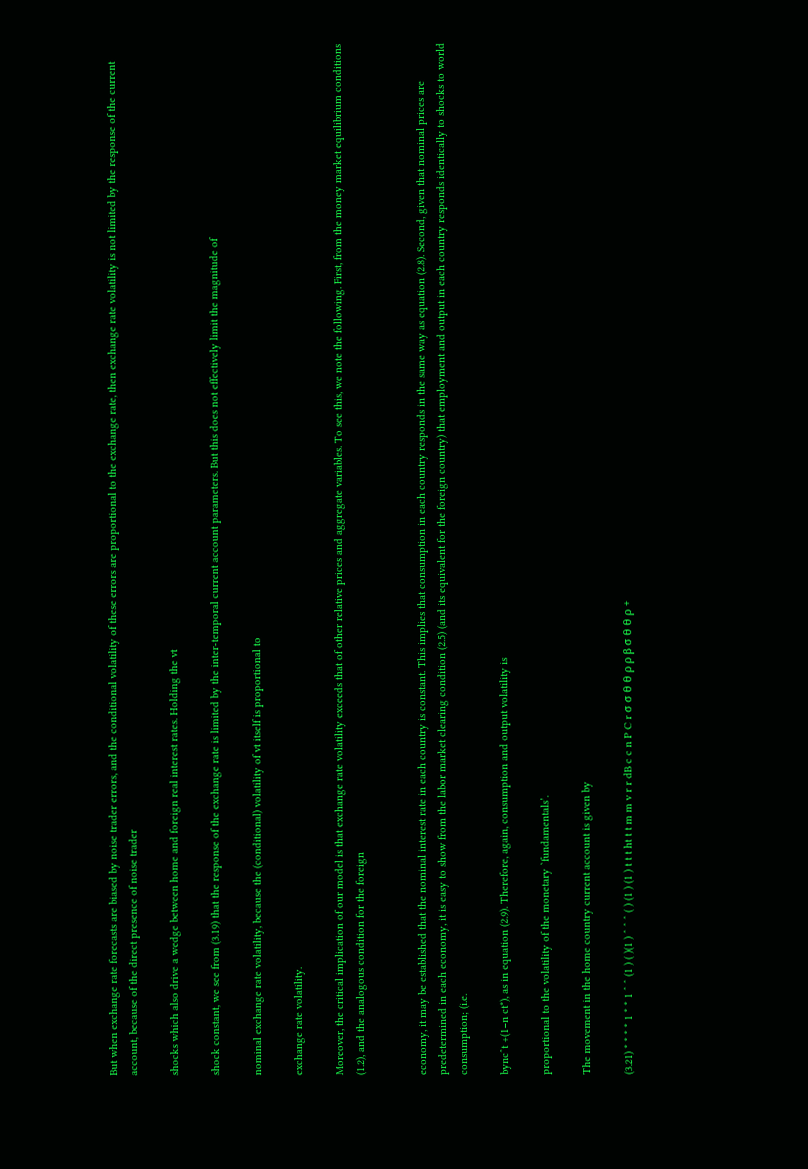But when exchange rate forecasts are biased by noise trader errors, and the conditional volatility of these errors are proportional to the exchange rate, then exchange rate volatility is not limited by the response of the current account, because of the direct presence of noise trader

shocks which also drive a wedge between home and foreign real interest rates. Holding the vt

shock constant, we see from (3.19) that the response of the exchange rate is limited by the inter-temporal current account parameters. But this does not effectively limit the magnitude of

nominal exchange rate volatility, because the (conditional) volatility of vt itself is proportional to

exchange rate volatility.

Moreover, the critical implication of our model is that exchange rate volatility exceeds that of other relative prices and aggregate variables. To see this, we note the following. First, from the money market equilibrium conditions (1.2), and the analogous condition for the foreign


economy, it may be established that the nominal interest rate in each country is constant. This implies that consumption in each country responds in the same way as equation (2.8). Second, given that nominal prices are predetermined in each economy, it is easy to show from the labor market clearing condition (2.5) (and its equivalent for the foreign country) that employment and output in each country responds identically to shocks to world consumption; (i.e.

byncˆt +(1−n ct*), as in equation (2.9). Therefore, again, consumption and output volatility is

proportional to the volatility of the monetary `fundamentals’.

The movement in the home country current account is given by

(3.21) * * * * 1 * * 1 ˆ ˆ (1 ) ( )(1 ) ˆ ˆ ˆ ( ) (1 ) (1 ) t t t ht t t m m v r r dB c c n P C r σ σ θ θ ρ ρ β σ θ θ ρ +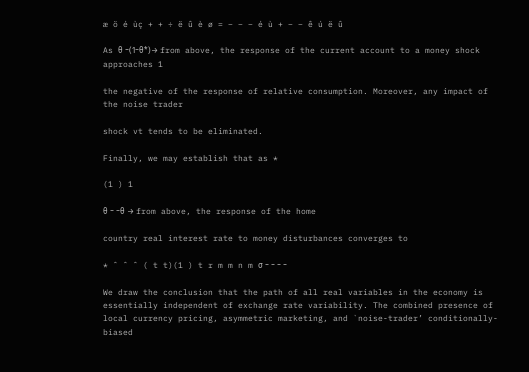æ ö é ùç + + ÷ ë û è ø = − − − é ù + − − ê ú ë û

As θ −(1−θ*)→ from above, the response of the current account to a money shock approaches 1

the negative of the response of relative consumption. Moreover, any impact of the noise trader

shock vt tends to be eliminated.

Finally, we may establish that as *

(1 ) 1

θ − −θ → from above, the response of the home

country real interest rate to money disturbances converges to

* ˆ ˆ ˆ ( t t)(1 ) t r m m n m σ − − − −

We draw the conclusion that the path of all real variables in the economy is essentially independent of exchange rate variability. The combined presence of local currency pricing, asymmetric marketing, and `noise-trader’ conditionally-biased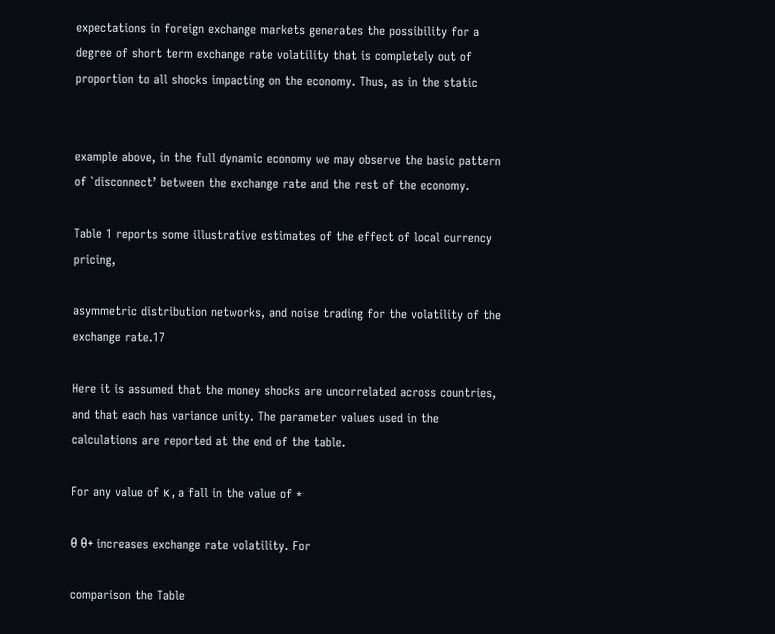expectations in foreign exchange markets generates the possibility for a degree of short term exchange rate volatility that is completely out of proportion to all shocks impacting on the economy. Thus, as in the static


example above, in the full dynamic economy we may observe the basic pattern of `disconnect’ between the exchange rate and the rest of the economy.

Table 1 reports some illustrative estimates of the effect of local currency pricing,

asymmetric distribution networks, and noise trading for the volatility of the exchange rate.17

Here it is assumed that the money shocks are uncorrelated across countries, and that each has variance unity. The parameter values used in the calculations are reported at the end of the table.

For any value of κ , a fall in the value of *

θ θ+ increases exchange rate volatility. For

comparison the Table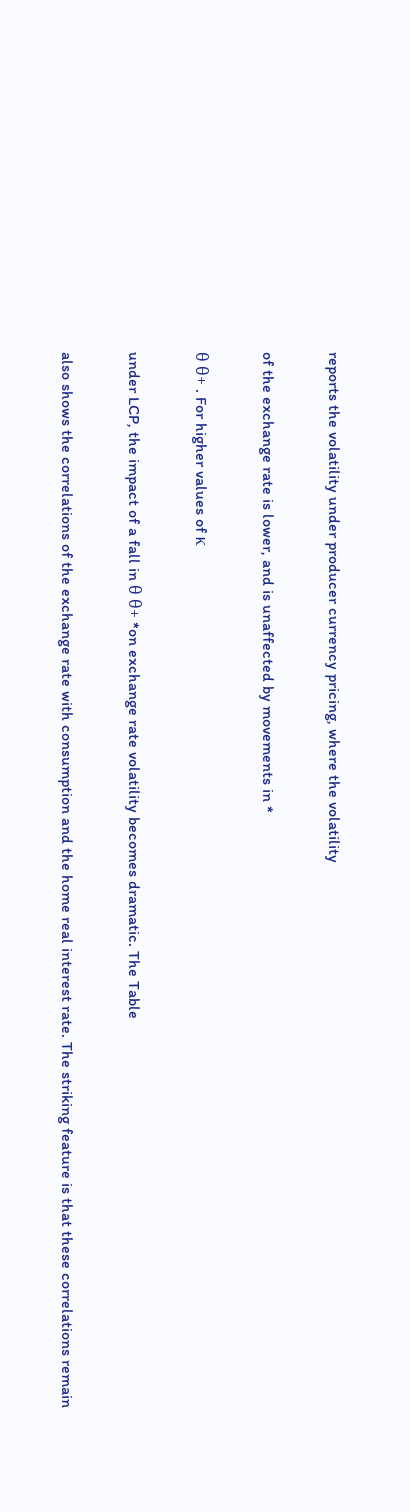reports the volatility under producer currency pricing, where the volatility

of the exchange rate is lower, and is unaffected by movements in *

θ θ+ . For higher values of κ

under LCP, the impact of a fall in θ θ+ *on exchange rate volatility becomes dramatic. The Table

also shows the correlations of the exchange rate with consumption and the home real interest rate. The striking feature is that these correlations remain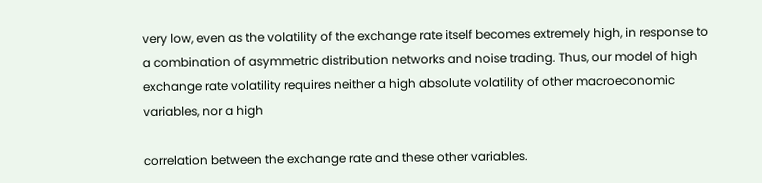very low, even as the volatility of the exchange rate itself becomes extremely high, in response to a combination of asymmetric distribution networks and noise trading. Thus, our model of high exchange rate volatility requires neither a high absolute volatility of other macroeconomic variables, nor a high

correlation between the exchange rate and these other variables.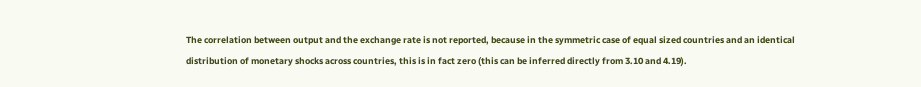The correlation between output and the exchange rate is not reported, because in the symmetric case of equal sized countries and an identical distribution of monetary shocks across countries, this is in fact zero (this can be inferred directly from 3.10 and 4.19).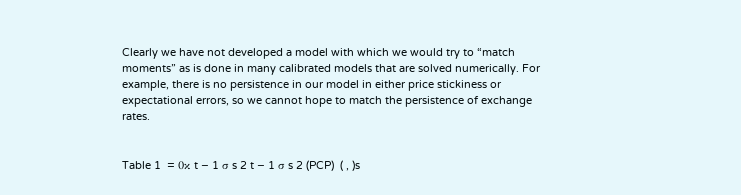Clearly we have not developed a model with which we would try to “match moments” as is done in many calibrated models that are solved numerically. For example, there is no persistence in our model in either price stickiness or expectational errors, so we cannot hope to match the persistence of exchange rates.


Table 1  = 0κ t − 1 σ s 2 t − 1 σ s 2 (PCP)  ( , )s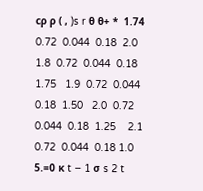cρ ρ ( , )s r θ θ+ *  1.74  0.72  0.044  0.18  2.0   1.8  0.72  0.044  0.18  1.75   1.9  0.72  0.044  0.18  1.50   2.0  0.72  0.044  0.18  1.25    2.1 0.72  0.044  0.18 1.0  5.=0 κ t − 1 σ s 2 t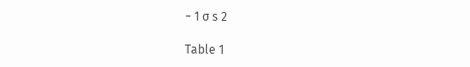− 1 σ s 2

Table 1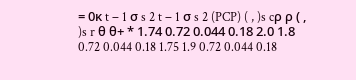= 0κ t − 1 σ s 2 t − 1 σ s 2 (PCP) ( , )s cρ ρ ( , )s r θ θ+ * 1.74 0.72 0.044 0.18 2.0 1.8 0.72 0.044 0.18 1.75 1.9 0.72 0.044 0.18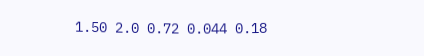1.50 2.0 0.72 0.044 0.18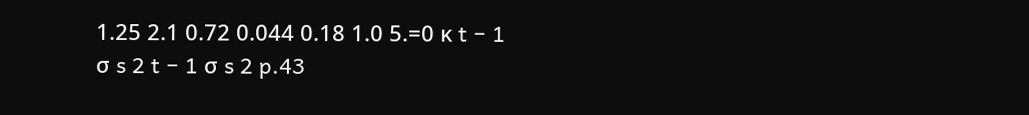1.25 2.1 0.72 0.044 0.18 1.0 5.=0 κ t − 1 σ s 2 t − 1 σ s 2 p.43